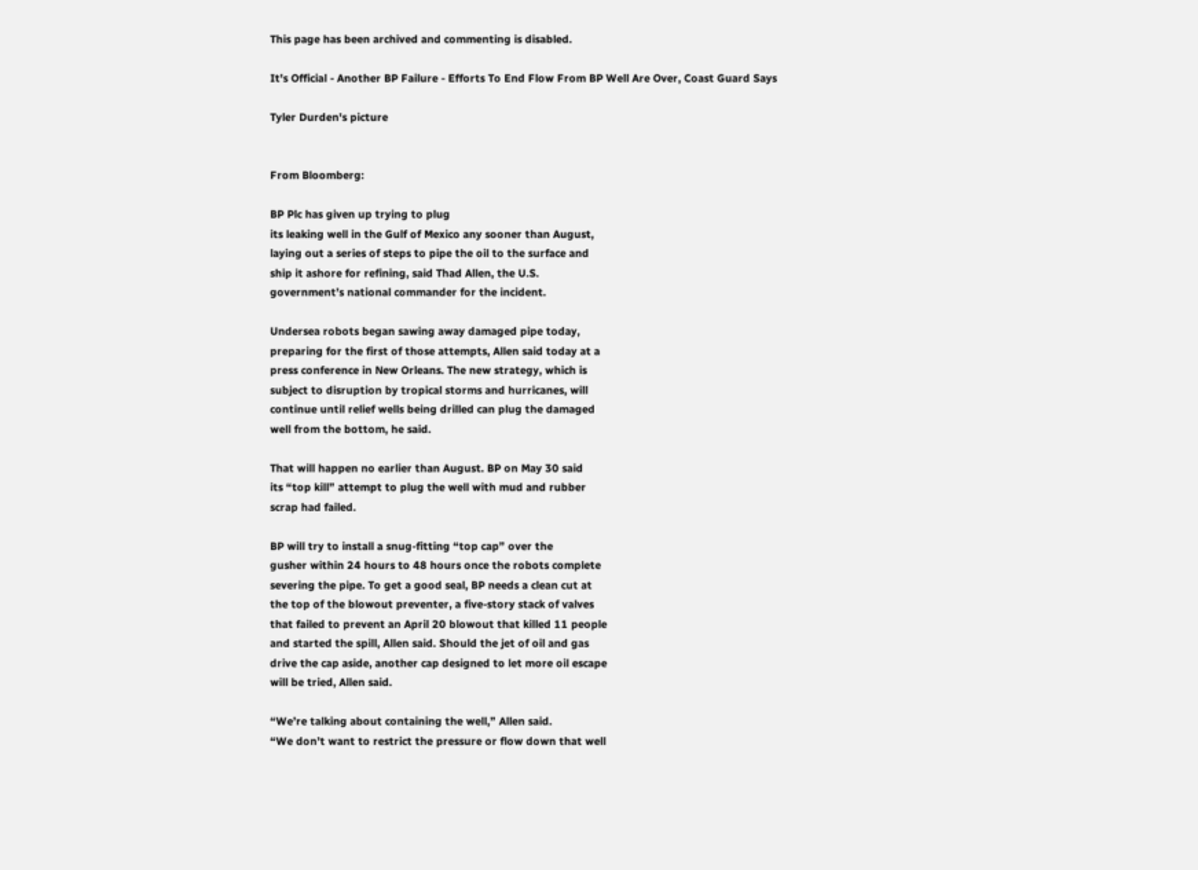This page has been archived and commenting is disabled.

It's Official - Another BP Failure - Efforts To End Flow From BP Well Are Over, Coast Guard Says

Tyler Durden's picture


From Bloomberg:

BP Plc has given up trying to plug
its leaking well in the Gulf of Mexico any sooner than August,
laying out a series of steps to pipe the oil to the surface and
ship it ashore for refining, said Thad Allen, the U.S.
government’s national commander for the incident.

Undersea robots began sawing away damaged pipe today,
preparing for the first of those attempts, Allen said today at a
press conference in New Orleans. The new strategy, which is
subject to disruption by tropical storms and hurricanes, will
continue until relief wells being drilled can plug the damaged
well from the bottom, he said.

That will happen no earlier than August. BP on May 30 said
its “top kill” attempt to plug the well with mud and rubber
scrap had failed.

BP will try to install a snug-fitting “top cap” over the
gusher within 24 hours to 48 hours once the robots complete
severing the pipe. To get a good seal, BP needs a clean cut at
the top of the blowout preventer, a five-story stack of valves
that failed to prevent an April 20 blowout that killed 11 people
and started the spill, Allen said. Should the jet of oil and gas
drive the cap aside, another cap designed to let more oil escape
will be tried, Allen said.

“We’re talking about containing the well,” Allen said.
“We don’t want to restrict the pressure or flow down that well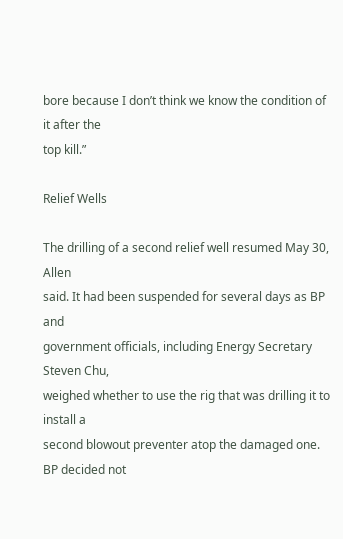bore because I don’t think we know the condition of it after the
top kill.”

Relief Wells

The drilling of a second relief well resumed May 30, Allen
said. It had been suspended for several days as BP and
government officials, including Energy Secretary Steven Chu,
weighed whether to use the rig that was drilling it to install a
second blowout preventer atop the damaged one. BP decided not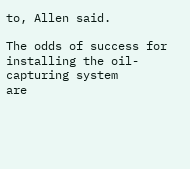to, Allen said.

The odds of success for installing the oil-capturing system
are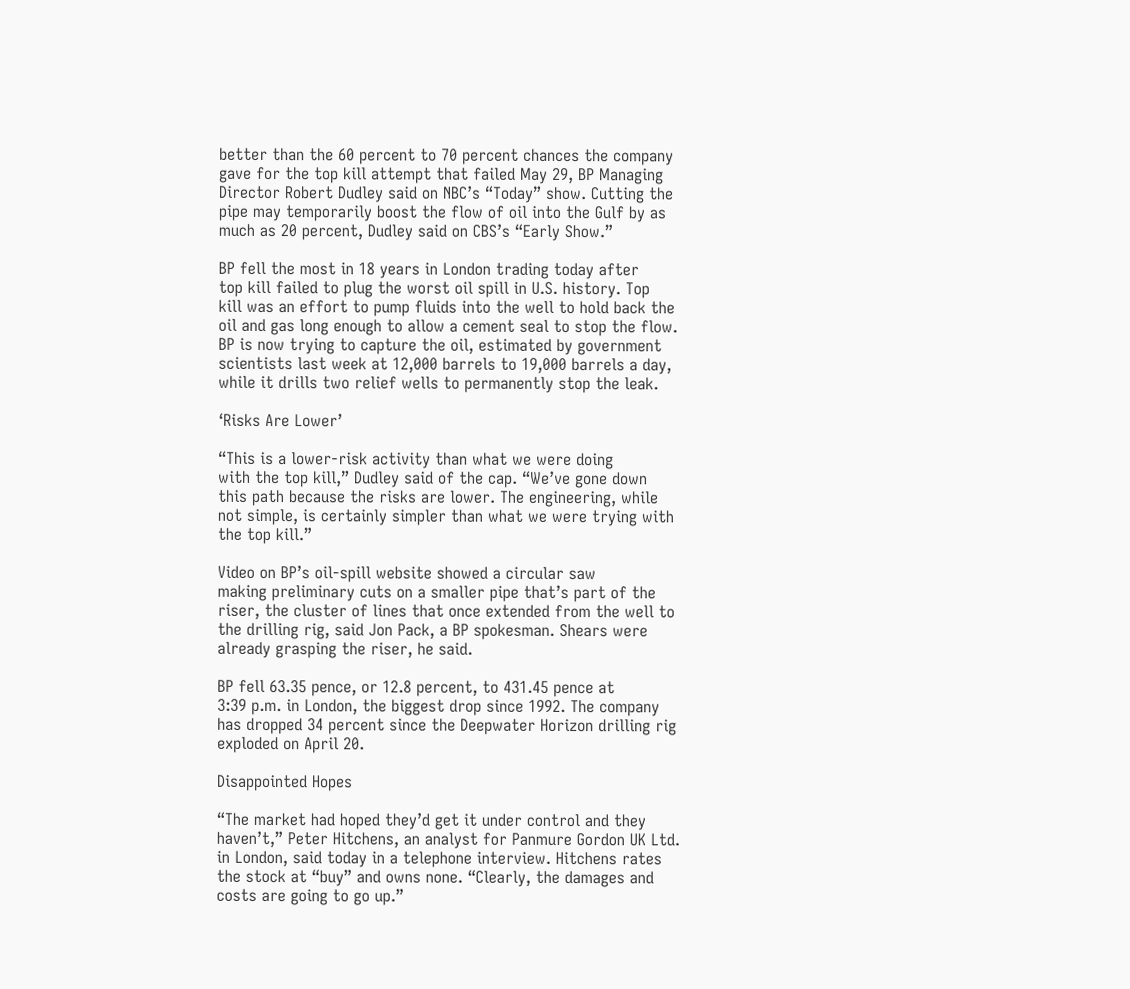better than the 60 percent to 70 percent chances the company
gave for the top kill attempt that failed May 29, BP Managing
Director Robert Dudley said on NBC’s “Today” show. Cutting the
pipe may temporarily boost the flow of oil into the Gulf by as
much as 20 percent, Dudley said on CBS’s “Early Show.”

BP fell the most in 18 years in London trading today after
top kill failed to plug the worst oil spill in U.S. history. Top
kill was an effort to pump fluids into the well to hold back the
oil and gas long enough to allow a cement seal to stop the flow.
BP is now trying to capture the oil, estimated by government
scientists last week at 12,000 barrels to 19,000 barrels a day,
while it drills two relief wells to permanently stop the leak.

‘Risks Are Lower’

“This is a lower-risk activity than what we were doing
with the top kill,” Dudley said of the cap. “We’ve gone down
this path because the risks are lower. The engineering, while
not simple, is certainly simpler than what we were trying with
the top kill.”

Video on BP’s oil-spill website showed a circular saw
making preliminary cuts on a smaller pipe that’s part of the
riser, the cluster of lines that once extended from the well to
the drilling rig, said Jon Pack, a BP spokesman. Shears were
already grasping the riser, he said.

BP fell 63.35 pence, or 12.8 percent, to 431.45 pence at
3:39 p.m. in London, the biggest drop since 1992. The company
has dropped 34 percent since the Deepwater Horizon drilling rig
exploded on April 20.

Disappointed Hopes

“The market had hoped they’d get it under control and they
haven’t,” Peter Hitchens, an analyst for Panmure Gordon UK Ltd.
in London, said today in a telephone interview. Hitchens rates
the stock at “buy” and owns none. “Clearly, the damages and
costs are going to go up.”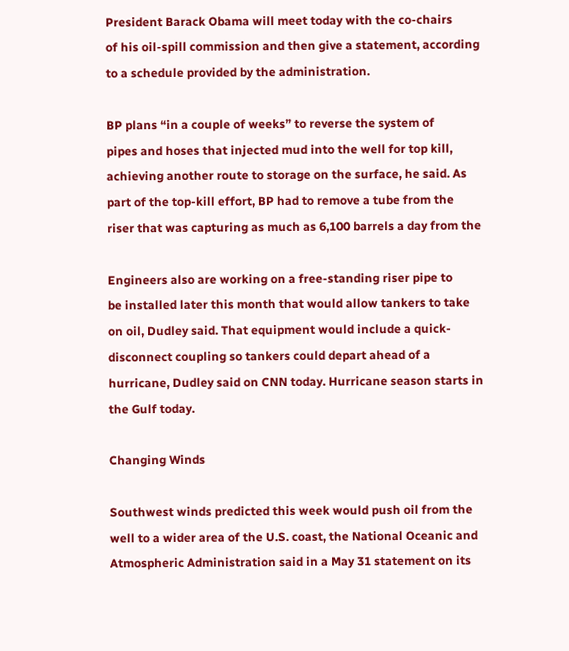President Barack Obama will meet today with the co-chairs
of his oil-spill commission and then give a statement, according
to a schedule provided by the administration.

BP plans “in a couple of weeks” to reverse the system of
pipes and hoses that injected mud into the well for top kill,
achieving another route to storage on the surface, he said. As
part of the top-kill effort, BP had to remove a tube from the
riser that was capturing as much as 6,100 barrels a day from the

Engineers also are working on a free-standing riser pipe to
be installed later this month that would allow tankers to take
on oil, Dudley said. That equipment would include a quick-
disconnect coupling so tankers could depart ahead of a
hurricane, Dudley said on CNN today. Hurricane season starts in
the Gulf today.

Changing Winds

Southwest winds predicted this week would push oil from the
well to a wider area of the U.S. coast, the National Oceanic and
Atmospheric Administration said in a May 31 statement on its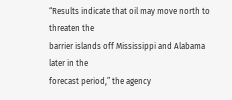“Results indicate that oil may move north to threaten the
barrier islands off Mississippi and Alabama later in the
forecast period,” the agency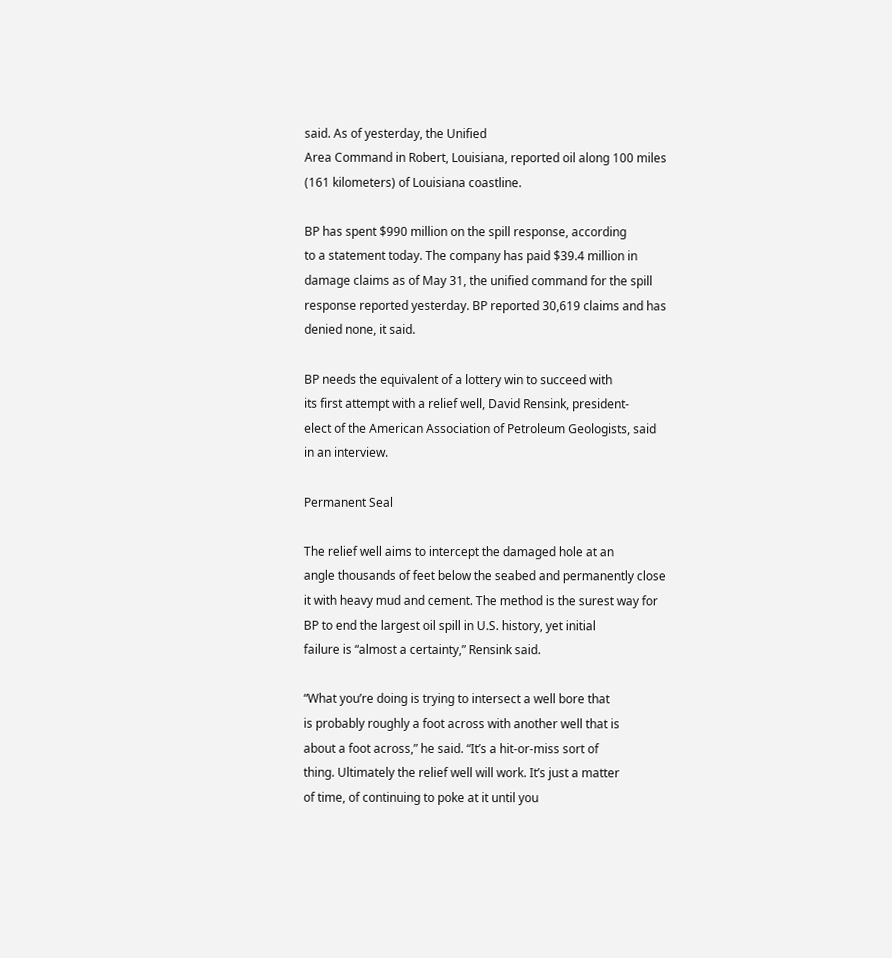said. As of yesterday, the Unified
Area Command in Robert, Louisiana, reported oil along 100 miles
(161 kilometers) of Louisiana coastline.

BP has spent $990 million on the spill response, according
to a statement today. The company has paid $39.4 million in
damage claims as of May 31, the unified command for the spill
response reported yesterday. BP reported 30,619 claims and has
denied none, it said.

BP needs the equivalent of a lottery win to succeed with
its first attempt with a relief well, David Rensink, president-
elect of the American Association of Petroleum Geologists, said
in an interview.

Permanent Seal

The relief well aims to intercept the damaged hole at an
angle thousands of feet below the seabed and permanently close
it with heavy mud and cement. The method is the surest way for
BP to end the largest oil spill in U.S. history, yet initial
failure is “almost a certainty,” Rensink said.

“What you’re doing is trying to intersect a well bore that
is probably roughly a foot across with another well that is
about a foot across,” he said. “It’s a hit-or-miss sort of
thing. Ultimately the relief well will work. It’s just a matter
of time, of continuing to poke at it until you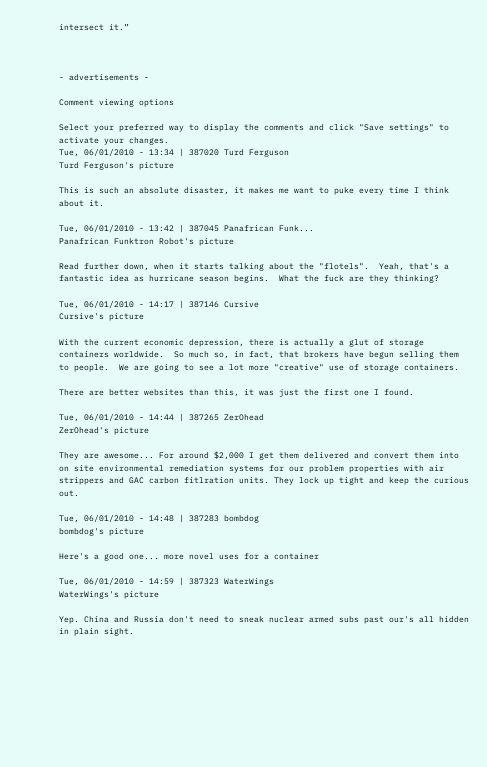intersect it.”



- advertisements -

Comment viewing options

Select your preferred way to display the comments and click "Save settings" to activate your changes.
Tue, 06/01/2010 - 13:34 | 387020 Turd Ferguson
Turd Ferguson's picture

This is such an absolute disaster, it makes me want to puke every time I think about it.

Tue, 06/01/2010 - 13:42 | 387045 Panafrican Funk...
Panafrican Funktron Robot's picture

Read further down, when it starts talking about the "flotels".  Yeah, that's a fantastic idea as hurricane season begins.  What the fuck are they thinking?

Tue, 06/01/2010 - 14:17 | 387146 Cursive
Cursive's picture

With the current economic depression, there is actually a glut of storage containers worldwide.  So much so, in fact, that brokers have begun selling them to people.  We are going to see a lot more "creative" use of storage containers.

There are better websites than this, it was just the first one I found.

Tue, 06/01/2010 - 14:44 | 387265 ZerOhead
ZerOhead's picture

They are awesome... For around $2,000 I get them delivered and convert them into on site environmental remediation systems for our problem properties with air strippers and GAC carbon fitlration units. They lock up tight and keep the curious out.

Tue, 06/01/2010 - 14:48 | 387283 bombdog
bombdog's picture

Here's a good one... more novel uses for a container

Tue, 06/01/2010 - 14:59 | 387323 WaterWings
WaterWings's picture

Yep. China and Russia don't need to sneak nuclear armed subs past our's all hidden in plain sight.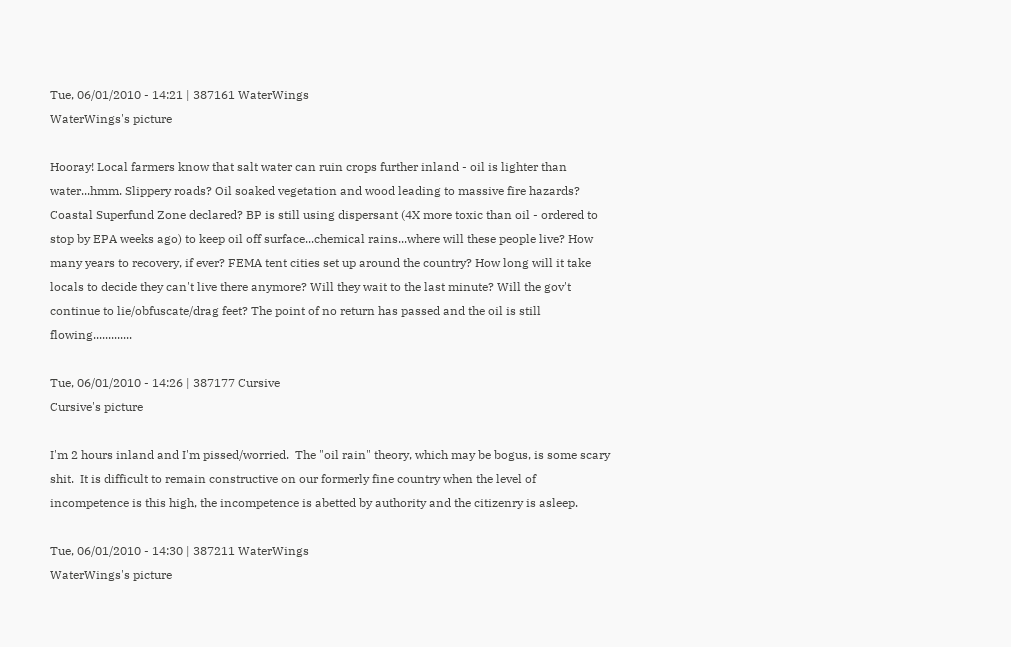Tue, 06/01/2010 - 14:21 | 387161 WaterWings
WaterWings's picture

Hooray! Local farmers know that salt water can ruin crops further inland - oil is lighter than water...hmm. Slippery roads? Oil soaked vegetation and wood leading to massive fire hazards? Coastal Superfund Zone declared? BP is still using dispersant (4X more toxic than oil - ordered to stop by EPA weeks ago) to keep oil off surface...chemical rains...where will these people live? How many years to recovery, if ever? FEMA tent cities set up around the country? How long will it take locals to decide they can't live there anymore? Will they wait to the last minute? Will the gov't continue to lie/obfuscate/drag feet? The point of no return has passed and the oil is still flowing.............

Tue, 06/01/2010 - 14:26 | 387177 Cursive
Cursive's picture

I'm 2 hours inland and I'm pissed/worried.  The "oil rain" theory, which may be bogus, is some scary shit.  It is difficult to remain constructive on our formerly fine country when the level of incompetence is this high, the incompetence is abetted by authority and the citizenry is asleep.

Tue, 06/01/2010 - 14:30 | 387211 WaterWings
WaterWings's picture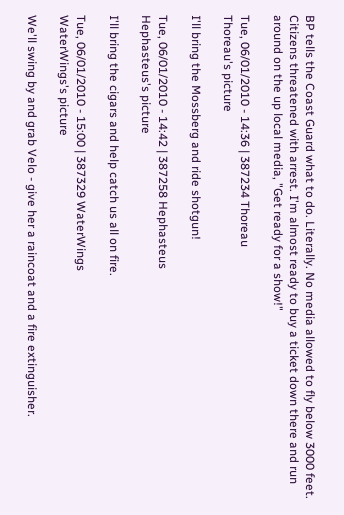BP tells the Coast Guard what to do. Literally. No media allowed to fly below 3000 feet. Citizens threatened with arrest. I'm almost ready to buy a ticket down there and run around on the up local media, "Get ready for a show!"

Tue, 06/01/2010 - 14:36 | 387234 Thoreau
Thoreau's picture

I'll bring the Mossberg and ride shotgun!

Tue, 06/01/2010 - 14:42 | 387258 Hephasteus
Hephasteus's picture

I'll bring the cigars and help catch us all on fire.

Tue, 06/01/2010 - 15:00 | 387329 WaterWings
WaterWings's picture

We'll swing by and grab Velo - give her a raincoat and a fire extinguisher.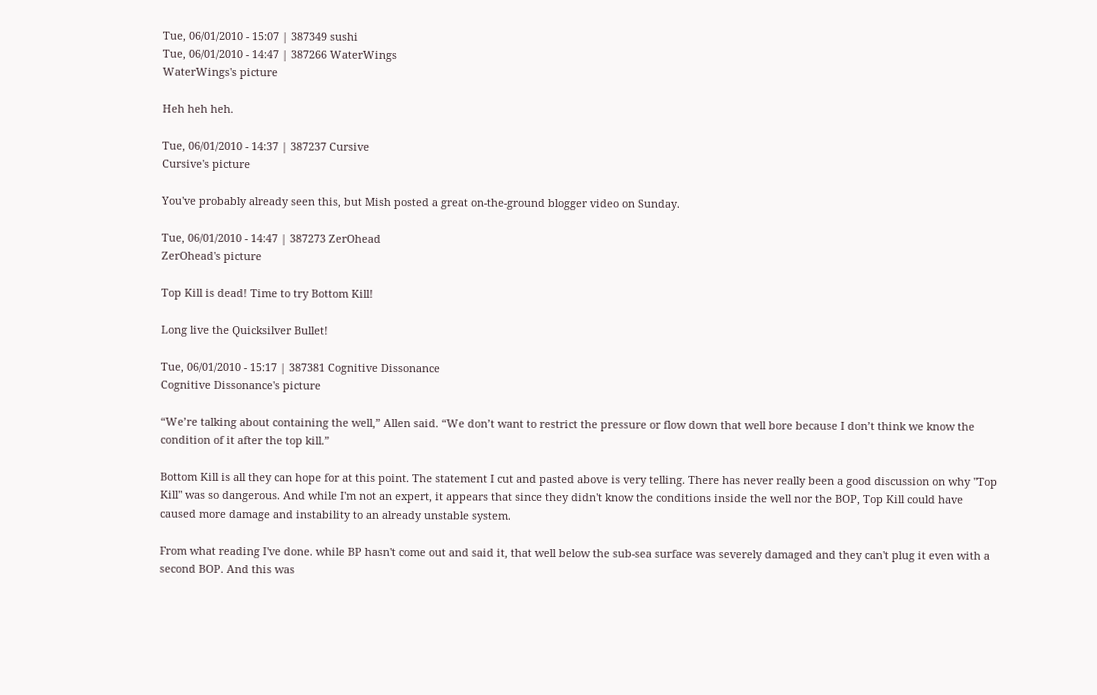Tue, 06/01/2010 - 15:07 | 387349 sushi
Tue, 06/01/2010 - 14:47 | 387266 WaterWings
WaterWings's picture

Heh heh heh.

Tue, 06/01/2010 - 14:37 | 387237 Cursive
Cursive's picture

You've probably already seen this, but Mish posted a great on-the-ground blogger video on Sunday.

Tue, 06/01/2010 - 14:47 | 387273 ZerOhead
ZerOhead's picture

Top Kill is dead! Time to try Bottom Kill!

Long live the Quicksilver Bullet!

Tue, 06/01/2010 - 15:17 | 387381 Cognitive Dissonance
Cognitive Dissonance's picture

“We’re talking about containing the well,” Allen said. “We don’t want to restrict the pressure or flow down that well bore because I don’t think we know the condition of it after the top kill.”

Bottom Kill is all they can hope for at this point. The statement I cut and pasted above is very telling. There has never really been a good discussion on why "Top Kill" was so dangerous. And while I'm not an expert, it appears that since they didn't know the conditions inside the well nor the BOP, Top Kill could have caused more damage and instability to an already unstable system.

From what reading I've done. while BP hasn't come out and said it, that well below the sub-sea surface was severely damaged and they can't plug it even with a second BOP. And this was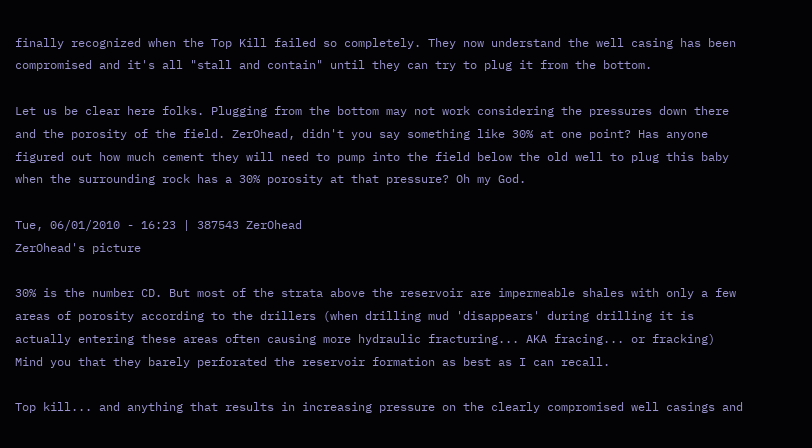finally recognized when the Top Kill failed so completely. They now understand the well casing has been compromised and it's all "stall and contain" until they can try to plug it from the bottom.

Let us be clear here folks. Plugging from the bottom may not work considering the pressures down there and the porosity of the field. ZerOhead, didn't you say something like 30% at one point? Has anyone figured out how much cement they will need to pump into the field below the old well to plug this baby when the surrounding rock has a 30% porosity at that pressure? Oh my God.

Tue, 06/01/2010 - 16:23 | 387543 ZerOhead
ZerOhead's picture

30% is the number CD. But most of the strata above the reservoir are impermeable shales with only a few areas of porosity according to the drillers (when drilling mud 'disappears' during drilling it is actually entering these areas often causing more hydraulic fracturing... AKA fracing... or fracking) Mind you that they barely perforated the reservoir formation as best as I can recall.

Top kill... and anything that results in increasing pressure on the clearly compromised well casings and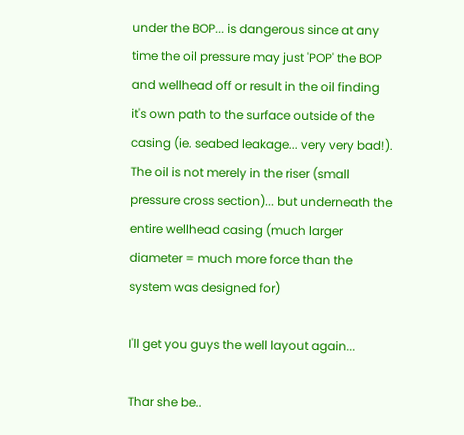under the BOP... is dangerous since at any time the oil pressure may just 'POP' the BOP and wellhead off or result in the oil finding it's own path to the surface outside of the casing (ie. seabed leakage... very very bad!). The oil is not merely in the riser (small pressure cross section)... but underneath the entire wellhead casing (much larger diameter = much more force than the system was designed for)

I'll get you guys the well layout again...

Thar she be..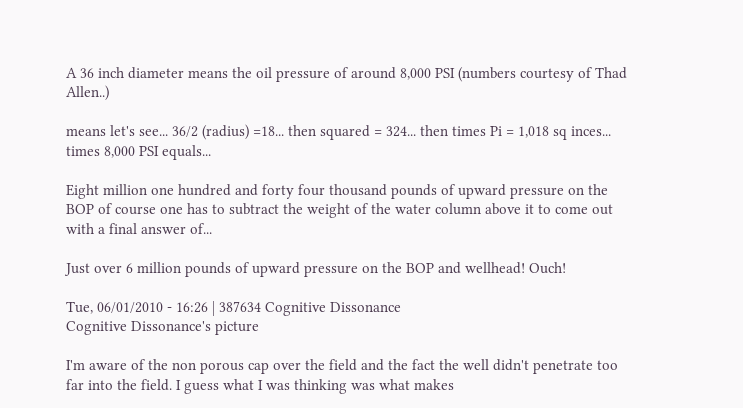A 36 inch diameter means the oil pressure of around 8,000 PSI (numbers courtesy of Thad Allen..)

means let's see... 36/2 (radius) =18... then squared = 324... then times Pi = 1,018 sq inces... times 8,000 PSI equals...

Eight million one hundred and forty four thousand pounds of upward pressure on the BOP of course one has to subtract the weight of the water column above it to come out with a final answer of...

Just over 6 million pounds of upward pressure on the BOP and wellhead! Ouch!

Tue, 06/01/2010 - 16:26 | 387634 Cognitive Dissonance
Cognitive Dissonance's picture

I'm aware of the non porous cap over the field and the fact the well didn't penetrate too far into the field. I guess what I was thinking was what makes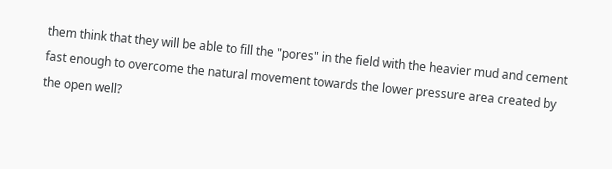them think that they will be able to fill the "pores" in the field with the heavier mud and cement fast enough to overcome the natural movement towards the lower pressure area created by the open well?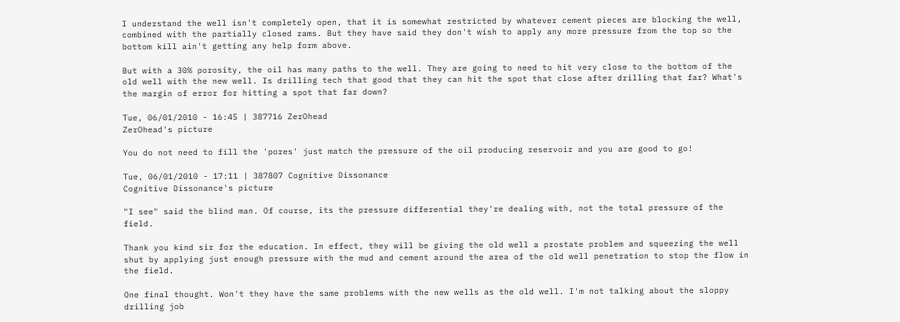I understand the well isn't completely open, that it is somewhat restricted by whatever cement pieces are blocking the well, combined with the partially closed rams. But they have said they don't wish to apply any more pressure from the top so the bottom kill ain't getting any help form above.

But with a 30% porosity, the oil has many paths to the well. They are going to need to hit very close to the bottom of the old well with the new well. Is drilling tech that good that they can hit the spot that close after drilling that far? What's the margin of error for hitting a spot that far down?

Tue, 06/01/2010 - 16:45 | 387716 ZerOhead
ZerOhead's picture

You do not need to fill the 'pores' just match the pressure of the oil producing reservoir and you are good to go!

Tue, 06/01/2010 - 17:11 | 387807 Cognitive Dissonance
Cognitive Dissonance's picture

"I see" said the blind man. Of course, its the pressure differential they're dealing with, not the total pressure of the field.

Thank you kind sir for the education. In effect, they will be giving the old well a prostate problem and squeezing the well shut by applying just enough pressure with the mud and cement around the area of the old well penetration to stop the flow in the field.

One final thought. Won't they have the same problems with the new wells as the old well. I'm not talking about the sloppy drilling job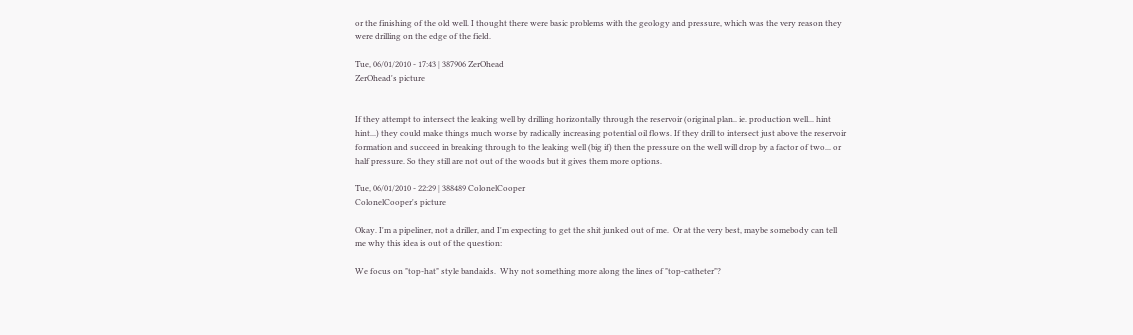or the finishing of the old well. I thought there were basic problems with the geology and pressure, which was the very reason they were drilling on the edge of the field.

Tue, 06/01/2010 - 17:43 | 387906 ZerOhead
ZerOhead's picture


If they attempt to intersect the leaking well by drilling horizontally through the reservoir (original plan.. ie. production well... hint hint...) they could make things much worse by radically increasing potential oil flows. If they drill to intersect just above the reservoir formation and succeed in breaking through to the leaking well (big if) then the pressure on the well will drop by a factor of two... or half pressure. So they still are not out of the woods but it gives them more options.

Tue, 06/01/2010 - 22:29 | 388489 ColonelCooper
ColonelCooper's picture

Okay. I'm a pipeliner, not a driller, and I'm expecting to get the shit junked out of me.  Or at the very best, maybe somebody can tell me why this idea is out of the question:

We focus on "top-hat" style bandaids.  Why not something more along the lines of "top-catheter"?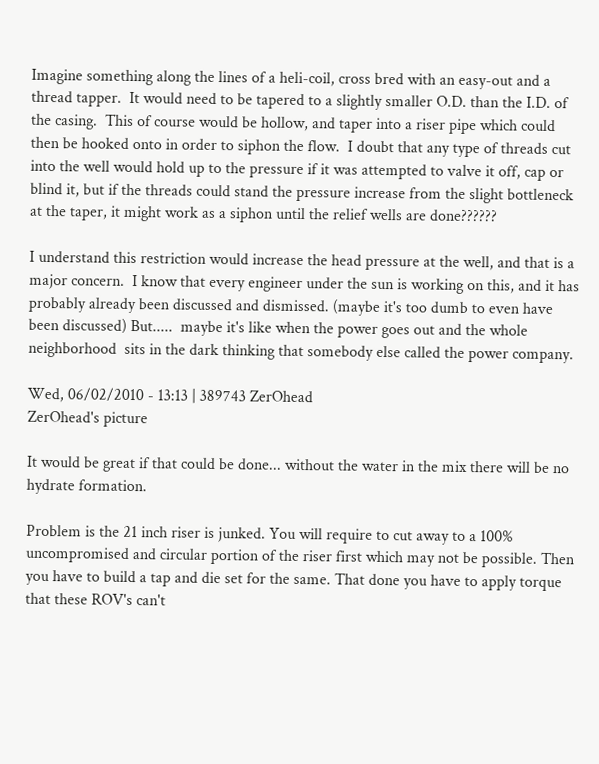Imagine something along the lines of a heli-coil, cross bred with an easy-out and a thread tapper.  It would need to be tapered to a slightly smaller O.D. than the I.D. of the casing.  This of course would be hollow, and taper into a riser pipe which could then be hooked onto in order to siphon the flow.  I doubt that any type of threads cut into the well would hold up to the pressure if it was attempted to valve it off, cap or blind it, but if the threads could stand the pressure increase from the slight bottleneck at the taper, it might work as a siphon until the relief wells are done??????

I understand this restriction would increase the head pressure at the well, and that is a major concern.  I know that every engineer under the sun is working on this, and it has probably already been discussed and dismissed. (maybe it's too dumb to even have been discussed) But.....  maybe it's like when the power goes out and the whole neighborhood  sits in the dark thinking that somebody else called the power company.

Wed, 06/02/2010 - 13:13 | 389743 ZerOhead
ZerOhead's picture

It would be great if that could be done... without the water in the mix there will be no hydrate formation.

Problem is the 21 inch riser is junked. You will require to cut away to a 100% uncompromised and circular portion of the riser first which may not be possible. Then you have to build a tap and die set for the same. That done you have to apply torque that these ROV's can't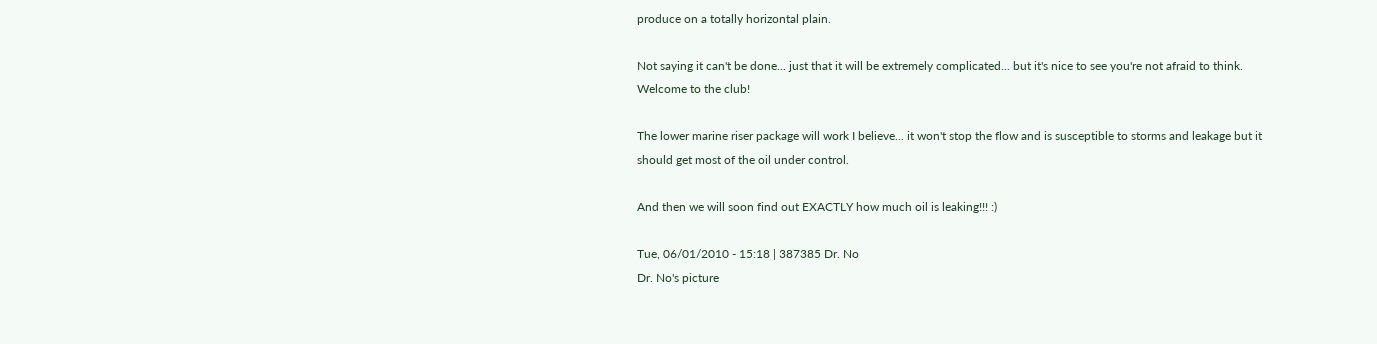produce on a totally horizontal plain.

Not saying it can't be done... just that it will be extremely complicated... but it's nice to see you're not afraid to think. Welcome to the club!

The lower marine riser package will work I believe... it won't stop the flow and is susceptible to storms and leakage but it should get most of the oil under control.

And then we will soon find out EXACTLY how much oil is leaking!!! :)

Tue, 06/01/2010 - 15:18 | 387385 Dr. No
Dr. No's picture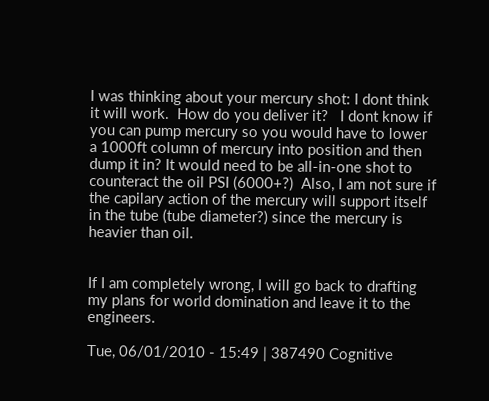I was thinking about your mercury shot: I dont think it will work.  How do you deliver it?   I dont know if you can pump mercury so you would have to lower a 1000ft column of mercury into position and then dump it in? It would need to be all-in-one shot to counteract the oil PSI (6000+?)  Also, I am not sure if the capilary action of the mercury will support itself in the tube (tube diameter?) since the mercury is heavier than oil.


If I am completely wrong, I will go back to drafting my plans for world domination and leave it to the engineers.

Tue, 06/01/2010 - 15:49 | 387490 Cognitive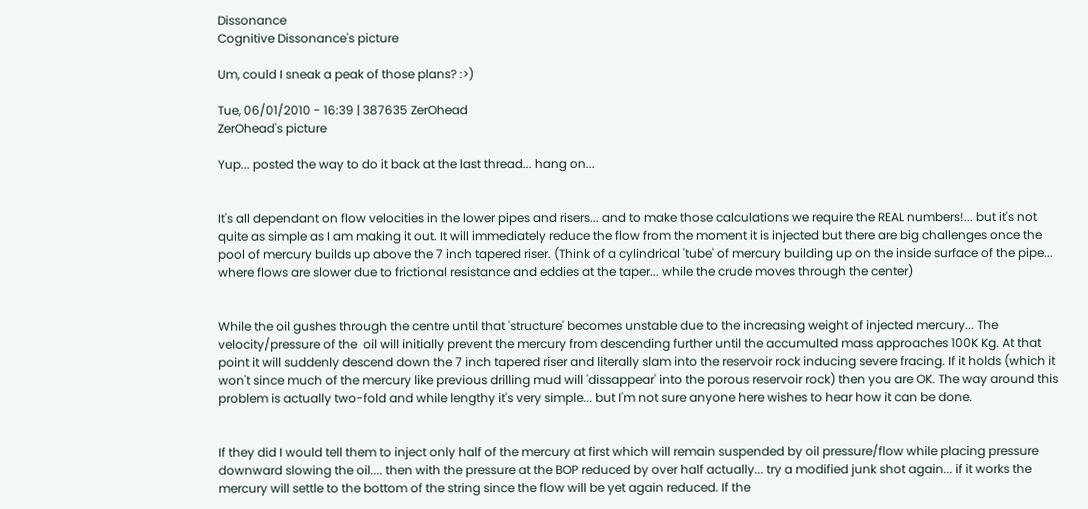Dissonance
Cognitive Dissonance's picture

Um, could I sneak a peak of those plans? :>)

Tue, 06/01/2010 - 16:39 | 387635 ZerOhead
ZerOhead's picture

Yup... posted the way to do it back at the last thread... hang on...


It's all dependant on flow velocities in the lower pipes and risers... and to make those calculations we require the REAL numbers!... but it's not quite as simple as I am making it out. It will immediately reduce the flow from the moment it is injected but there are big challenges once the pool of mercury builds up above the 7 inch tapered riser. (Think of a cylindrical 'tube' of mercury building up on the inside surface of the pipe... where flows are slower due to frictional resistance and eddies at the taper... while the crude moves through the center)


While the oil gushes through the centre until that 'structure' becomes unstable due to the increasing weight of injected mercury... The velocity/pressure of the  oil will initially prevent the mercury from descending further until the accumulted mass approaches 100K Kg. At that point it will suddenly descend down the 7 inch tapered riser and literally slam into the reservoir rock inducing severe fracing. If it holds (which it won't since much of the mercury like previous drilling mud will 'dissappear' into the porous reservoir rock) then you are OK. The way around this problem is actually two-fold and while lengthy it's very simple... but I'm not sure anyone here wishes to hear how it can be done.


If they did I would tell them to inject only half of the mercury at first which will remain suspended by oil pressure/flow while placing pressure downward slowing the oil.... then with the pressure at the BOP reduced by over half actually... try a modified junk shot again... if it works the mercury will settle to the bottom of the string since the flow will be yet again reduced. If the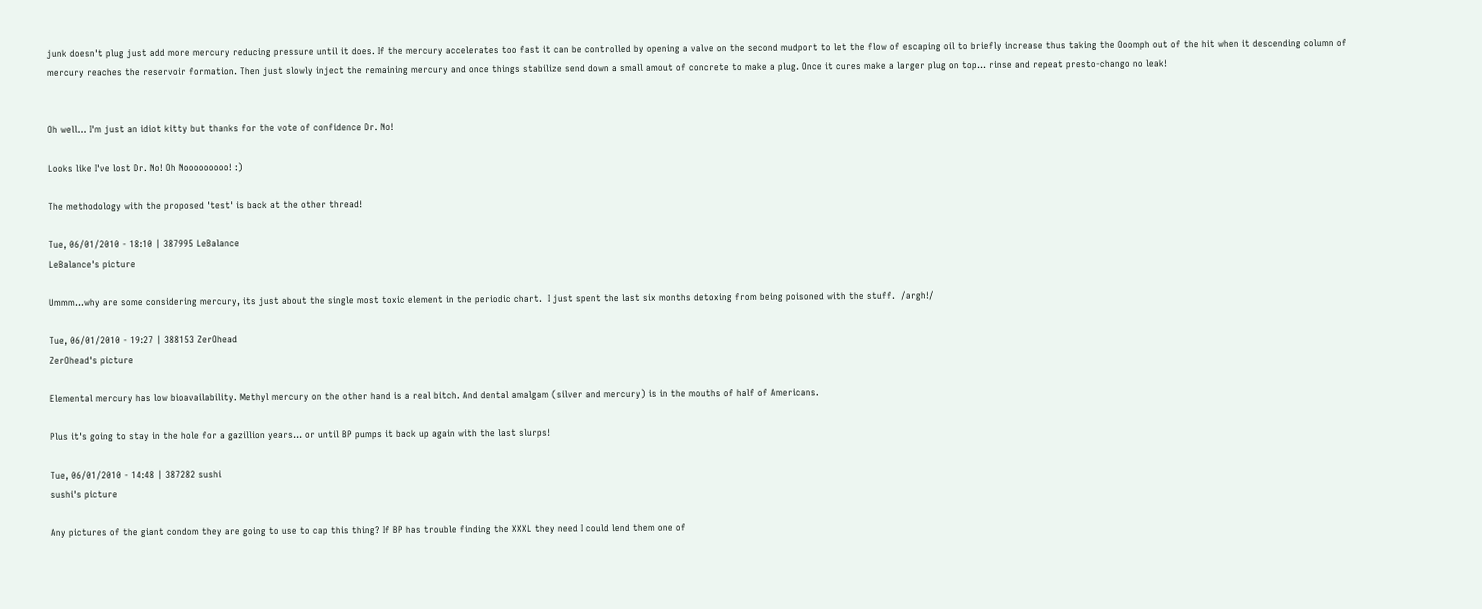junk doesn't plug just add more mercury reducing pressure until it does. If the mercury accelerates too fast it can be controlled by opening a valve on the second mudport to let the flow of escaping oil to briefly increase thus taking the Ooomph out of the hit when it descending column of mercury reaches the reservoir formation. Then just slowly inject the remaining mercury and once things stabilize send down a small amout of concrete to make a plug. Once it cures make a larger plug on top... rinse and repeat presto-chango no leak!


Oh well... I'm just an idiot kitty but thanks for the vote of confidence Dr. No!

Looks like I've lost Dr. No! Oh Nooooooooo! :)

The methodology with the proposed 'test' is back at the other thread!

Tue, 06/01/2010 - 18:10 | 387995 LeBalance
LeBalance's picture

Ummm...why are some considering mercury, its just about the single most toxic element in the periodic chart.  I just spent the last six months detoxing from being poisoned with the stuff.  /argh!/

Tue, 06/01/2010 - 19:27 | 388153 ZerOhead
ZerOhead's picture

Elemental mercury has low bioavailability. Methyl mercury on the other hand is a real bitch. And dental amalgam (silver and mercury) is in the mouths of half of Americans.

Plus it's going to stay in the hole for a gazillion years... or until BP pumps it back up again with the last slurps!

Tue, 06/01/2010 - 14:48 | 387282 sushi
sushi's picture

Any pictures of the giant condom they are going to use to cap this thing? If BP has trouble finding the XXXL they need I could lend them one of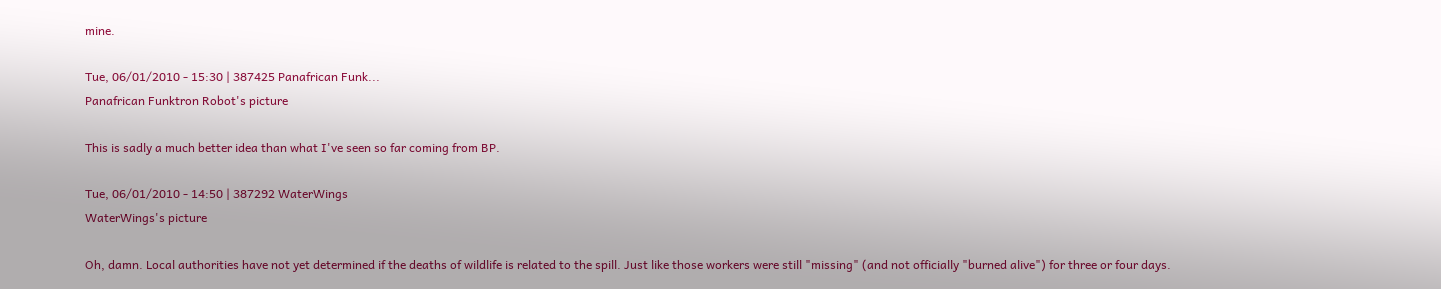mine.

Tue, 06/01/2010 - 15:30 | 387425 Panafrican Funk...
Panafrican Funktron Robot's picture

This is sadly a much better idea than what I've seen so far coming from BP.

Tue, 06/01/2010 - 14:50 | 387292 WaterWings
WaterWings's picture

Oh, damn. Local authorities have not yet determined if the deaths of wildlife is related to the spill. Just like those workers were still "missing" (and not officially "burned alive") for three or four days.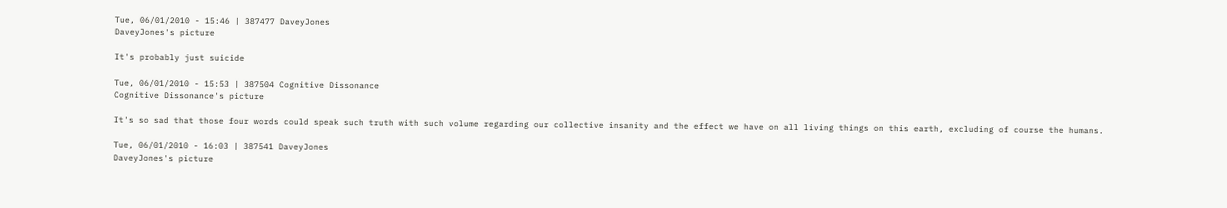Tue, 06/01/2010 - 15:46 | 387477 DaveyJones
DaveyJones's picture

It's probably just suicide

Tue, 06/01/2010 - 15:53 | 387504 Cognitive Dissonance
Cognitive Dissonance's picture

It's so sad that those four words could speak such truth with such volume regarding our collective insanity and the effect we have on all living things on this earth, excluding of course the humans.

Tue, 06/01/2010 - 16:03 | 387541 DaveyJones
DaveyJones's picture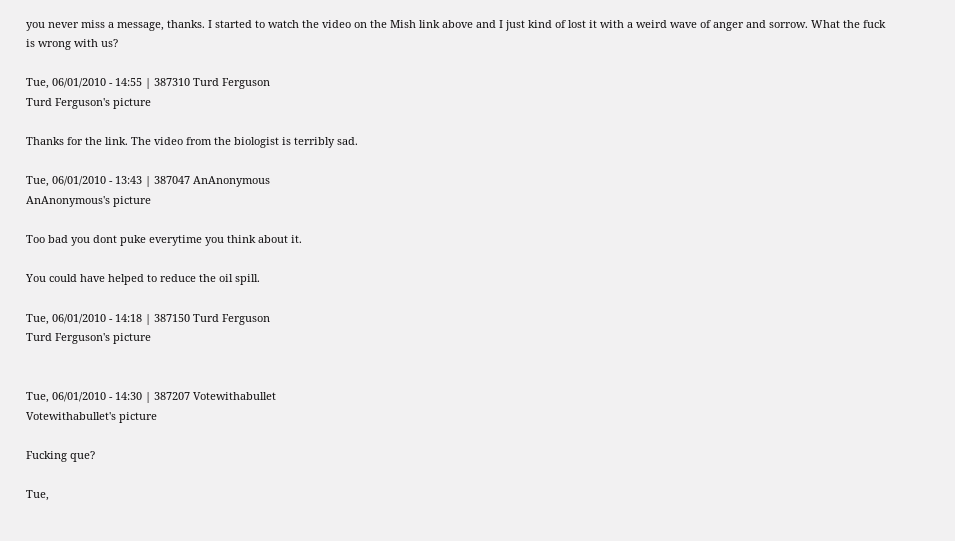you never miss a message, thanks. I started to watch the video on the Mish link above and I just kind of lost it with a weird wave of anger and sorrow. What the fuck is wrong with us?

Tue, 06/01/2010 - 14:55 | 387310 Turd Ferguson
Turd Ferguson's picture

Thanks for the link. The video from the biologist is terribly sad.

Tue, 06/01/2010 - 13:43 | 387047 AnAnonymous
AnAnonymous's picture

Too bad you dont puke everytime you think about it.

You could have helped to reduce the oil spill.

Tue, 06/01/2010 - 14:18 | 387150 Turd Ferguson
Turd Ferguson's picture


Tue, 06/01/2010 - 14:30 | 387207 Votewithabullet
Votewithabullet's picture

Fucking que?

Tue,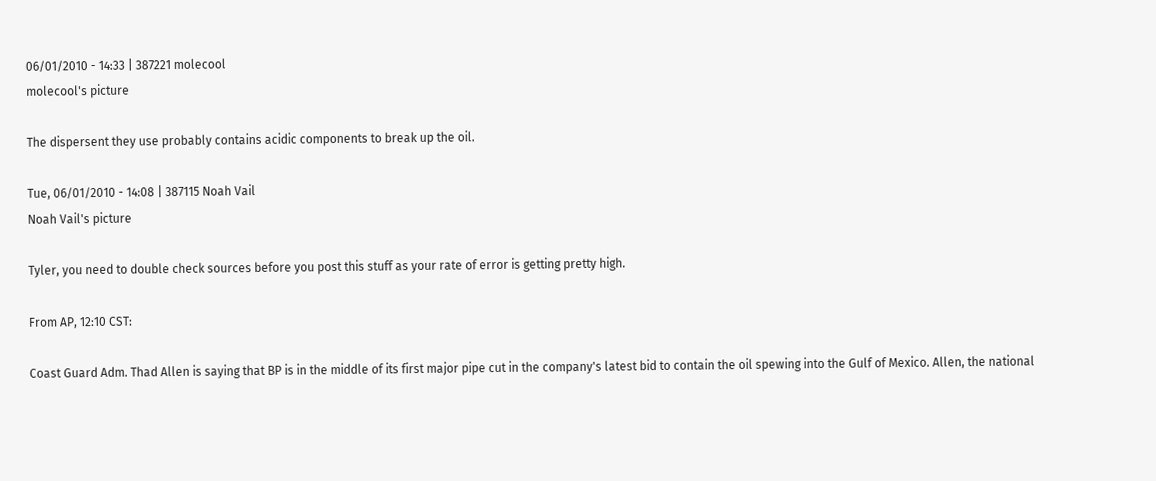06/01/2010 - 14:33 | 387221 molecool
molecool's picture

The dispersent they use probably contains acidic components to break up the oil.

Tue, 06/01/2010 - 14:08 | 387115 Noah Vail
Noah Vail's picture

Tyler, you need to double check sources before you post this stuff as your rate of error is getting pretty high.

From AP, 12:10 CST:

Coast Guard Adm. Thad Allen is saying that BP is in the middle of its first major pipe cut in the company's latest bid to contain the oil spewing into the Gulf of Mexico. Allen, the national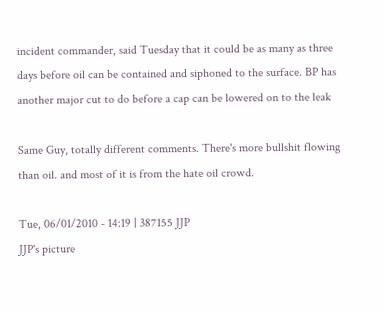incident commander, said Tuesday that it could be as many as three days before oil can be contained and siphoned to the surface. BP has another major cut to do before a cap can be lowered on to the leak

Same Guy, totally different comments. There's more bullshit flowing than oil. and most of it is from the hate oil crowd.

Tue, 06/01/2010 - 14:19 | 387155 JJP
JJP's picture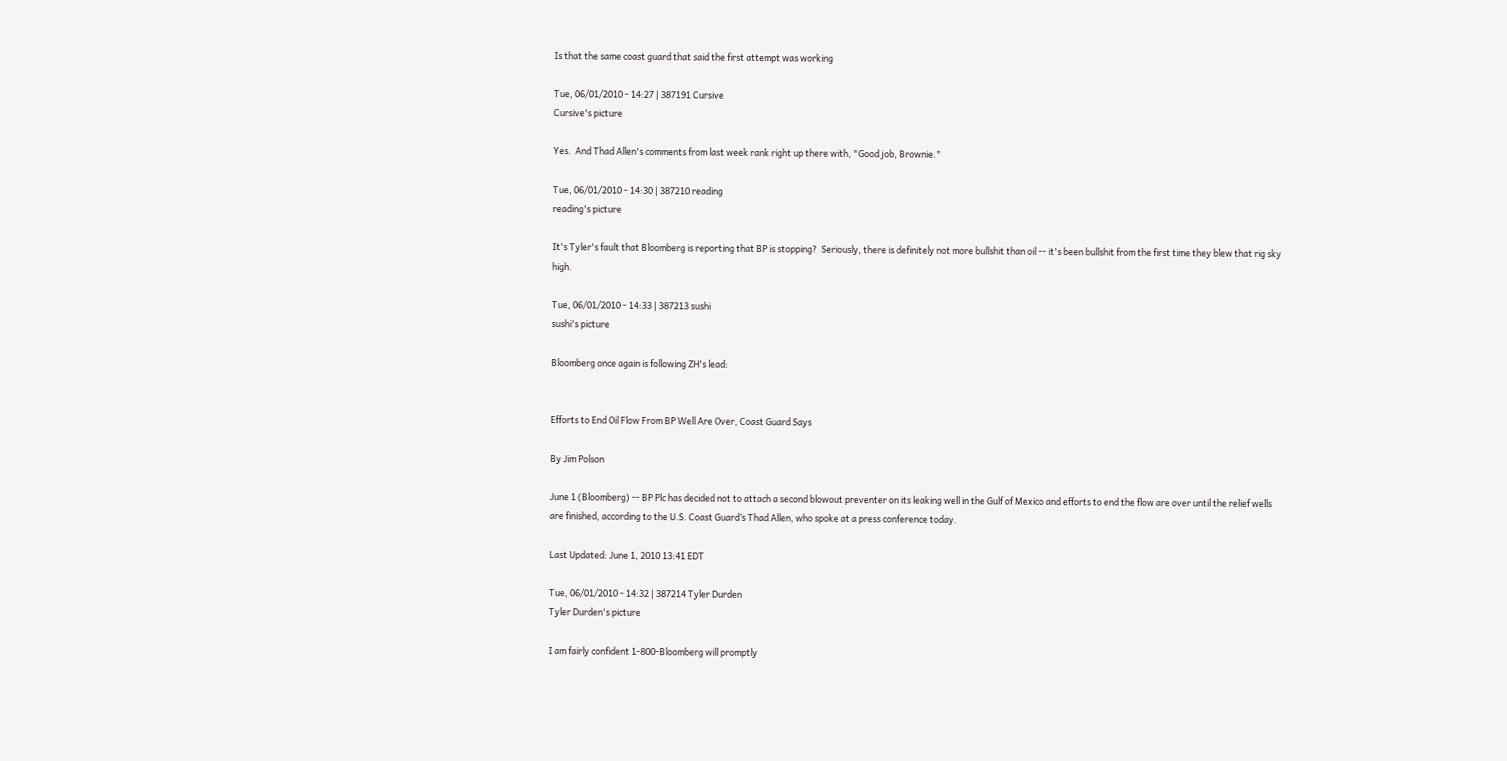Is that the same coast guard that said the first attempt was working

Tue, 06/01/2010 - 14:27 | 387191 Cursive
Cursive's picture

Yes.  And Thad Allen's comments from last week rank right up there with, "Good job, Brownie."

Tue, 06/01/2010 - 14:30 | 387210 reading
reading's picture

It's Tyler's fault that Bloomberg is reporting that BP is stopping?  Seriously, there is definitely not more bullshit than oil -- it's been bullshit from the first time they blew that rig sky high.

Tue, 06/01/2010 - 14:33 | 387213 sushi
sushi's picture

Bloomberg once again is following ZH's lead:


Efforts to End Oil Flow From BP Well Are Over, Coast Guard Says

By Jim Polson

June 1 (Bloomberg) -- BP Plc has decided not to attach a second blowout preventer on its leaking well in the Gulf of Mexico and efforts to end the flow are over until the relief wells are finished, according to the U.S. Coast Guard’s Thad Allen, who spoke at a press conference today.

Last Updated: June 1, 2010 13:41 EDT

Tue, 06/01/2010 - 14:32 | 387214 Tyler Durden
Tyler Durden's picture

I am fairly confident 1-800-Bloomberg will promptly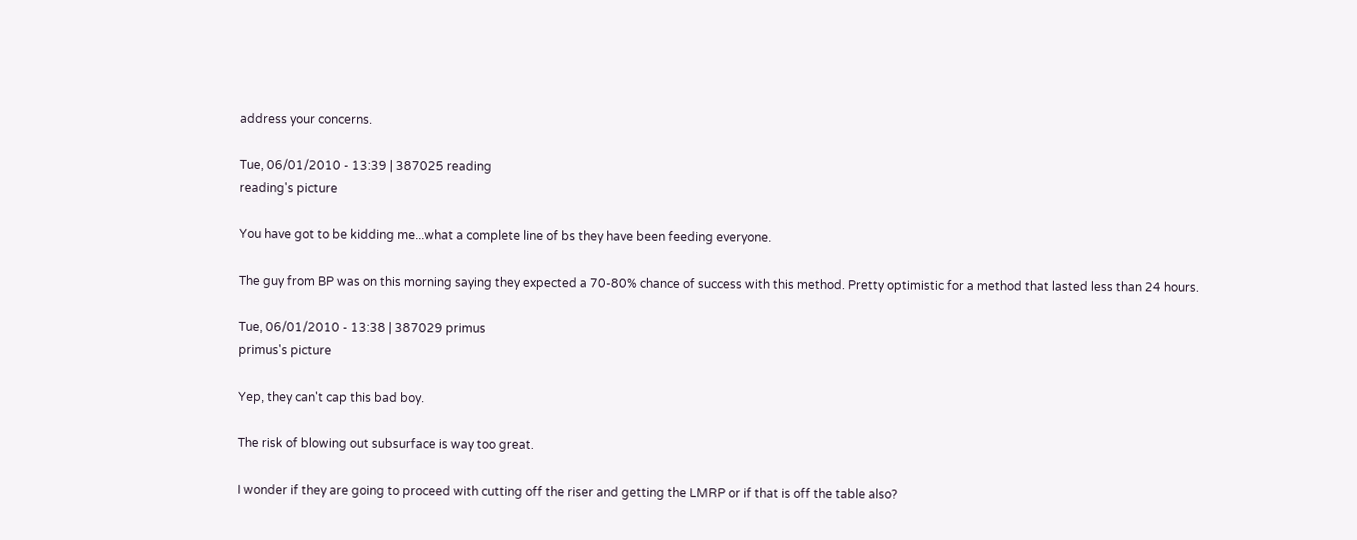address your concerns.

Tue, 06/01/2010 - 13:39 | 387025 reading
reading's picture

You have got to be kidding me...what a complete line of bs they have been feeding everyone.

The guy from BP was on this morning saying they expected a 70-80% chance of success with this method. Pretty optimistic for a method that lasted less than 24 hours.

Tue, 06/01/2010 - 13:38 | 387029 primus
primus's picture

Yep, they can't cap this bad boy.

The risk of blowing out subsurface is way too great.

I wonder if they are going to proceed with cutting off the riser and getting the LMRP or if that is off the table also?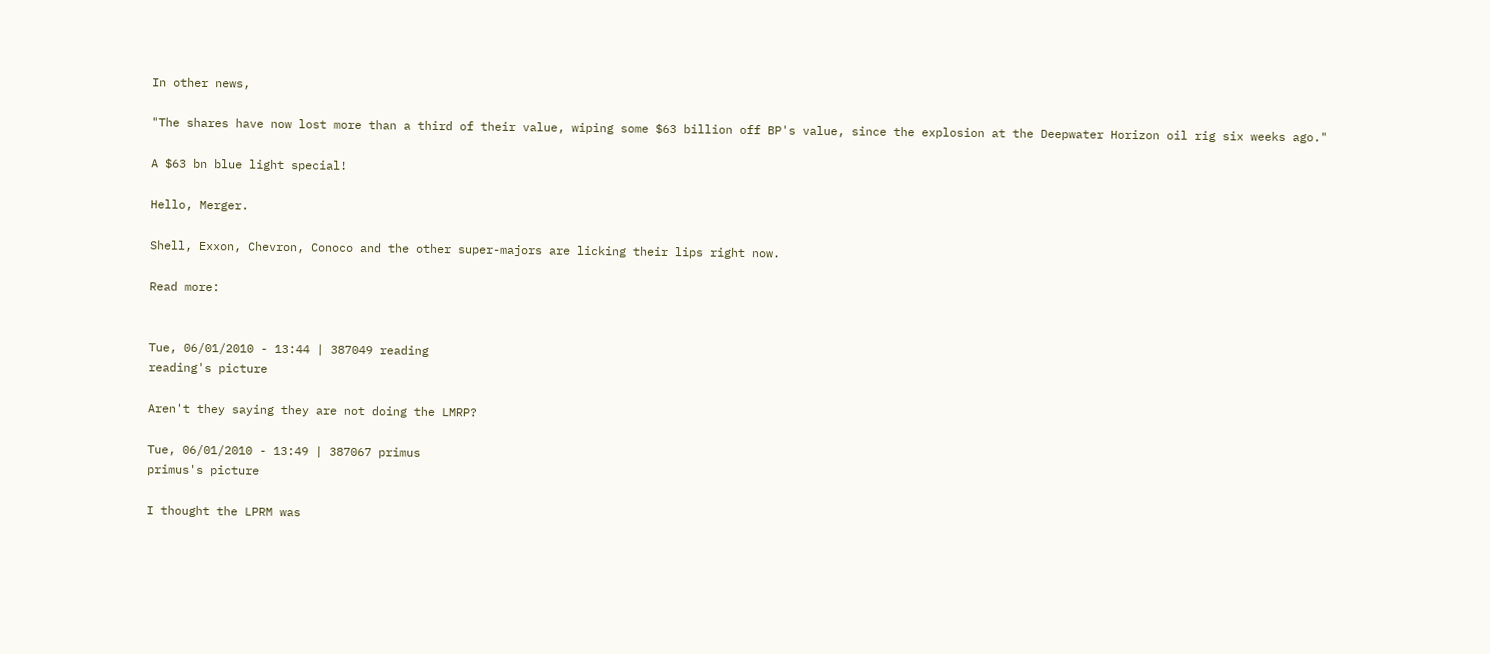In other news,

"The shares have now lost more than a third of their value, wiping some $63 billion off BP's value, since the explosion at the Deepwater Horizon oil rig six weeks ago."

A $63 bn blue light special!

Hello, Merger.

Shell, Exxon, Chevron, Conoco and the other super-majors are licking their lips right now.

Read more:


Tue, 06/01/2010 - 13:44 | 387049 reading
reading's picture

Aren't they saying they are not doing the LMRP?

Tue, 06/01/2010 - 13:49 | 387067 primus
primus's picture

I thought the LPRM was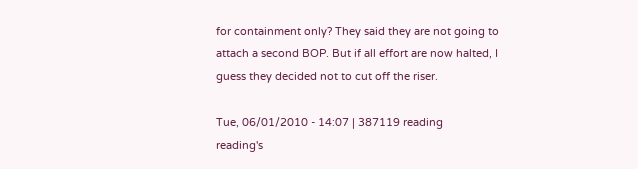for containment only? They said they are not going to attach a second BOP. But if all effort are now halted, I guess they decided not to cut off the riser.

Tue, 06/01/2010 - 14:07 | 387119 reading
reading's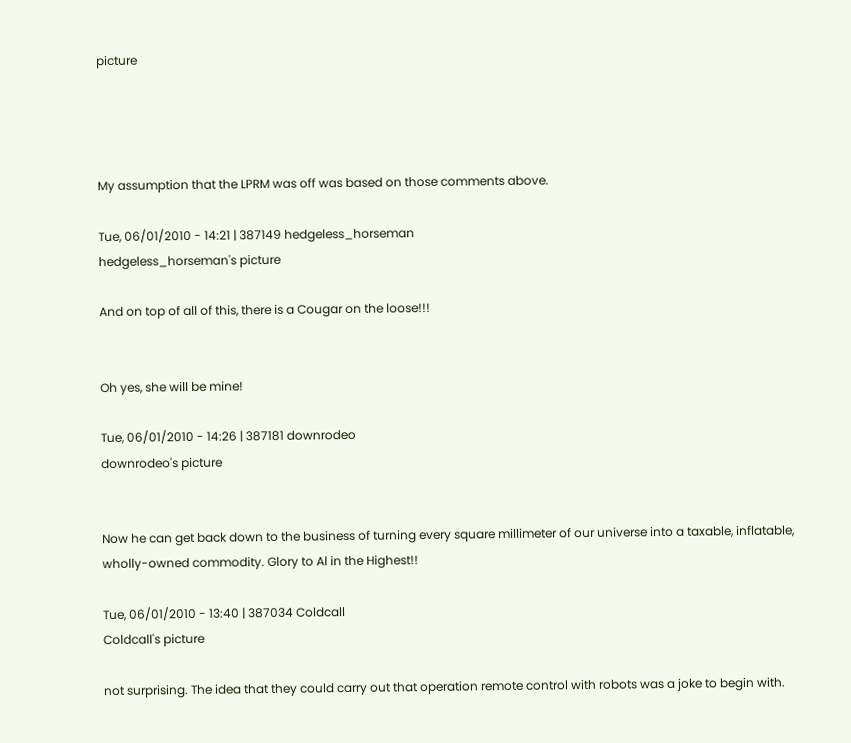picture




My assumption that the LPRM was off was based on those comments above.

Tue, 06/01/2010 - 14:21 | 387149 hedgeless_horseman
hedgeless_horseman's picture

And on top of all of this, there is a Cougar on the loose!!!


Oh yes, she will be mine!

Tue, 06/01/2010 - 14:26 | 387181 downrodeo
downrodeo's picture


Now he can get back down to the business of turning every square millimeter of our universe into a taxable, inflatable, wholly-owned commodity. Glory to Al in the Highest!!

Tue, 06/01/2010 - 13:40 | 387034 Coldcall
Coldcall's picture

not surprising. The idea that they could carry out that operation remote control with robots was a joke to begin with.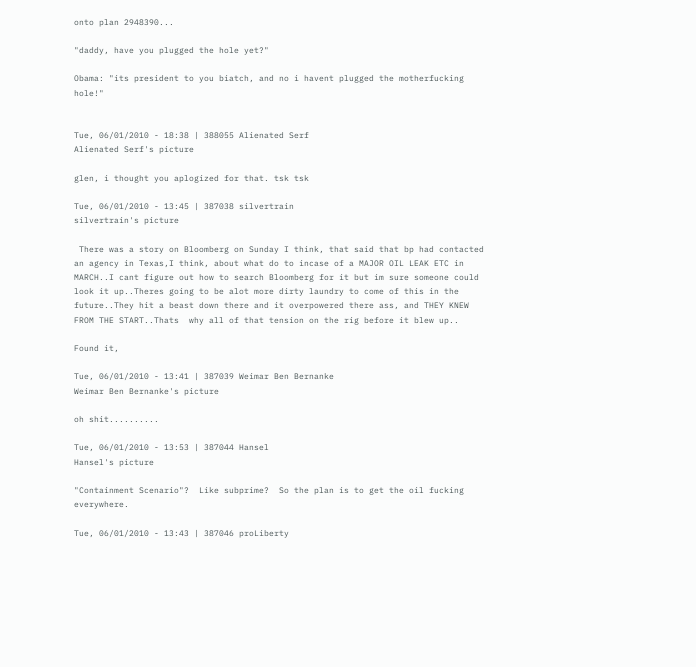onto plan 2948390...

"daddy, have you plugged the hole yet?"

Obama: "its president to you biatch, and no i havent plugged the motherfucking hole!"


Tue, 06/01/2010 - 18:38 | 388055 Alienated Serf
Alienated Serf's picture

glen, i thought you aplogized for that. tsk tsk

Tue, 06/01/2010 - 13:45 | 387038 silvertrain
silvertrain's picture

 There was a story on Bloomberg on Sunday I think, that said that bp had contacted an agency in Texas,I think, about what do to incase of a MAJOR OIL LEAK ETC in MARCH..I cant figure out how to search Bloomberg for it but im sure someone could look it up..Theres going to be alot more dirty laundry to come of this in the future..They hit a beast down there and it overpowered there ass, and THEY KNEW FROM THE START..Thats  why all of that tension on the rig before it blew up..

Found it,

Tue, 06/01/2010 - 13:41 | 387039 Weimar Ben Bernanke
Weimar Ben Bernanke's picture

oh shit..........

Tue, 06/01/2010 - 13:53 | 387044 Hansel
Hansel's picture

"Containment Scenario"?  Like subprime?  So the plan is to get the oil fucking everywhere.

Tue, 06/01/2010 - 13:43 | 387046 proLiberty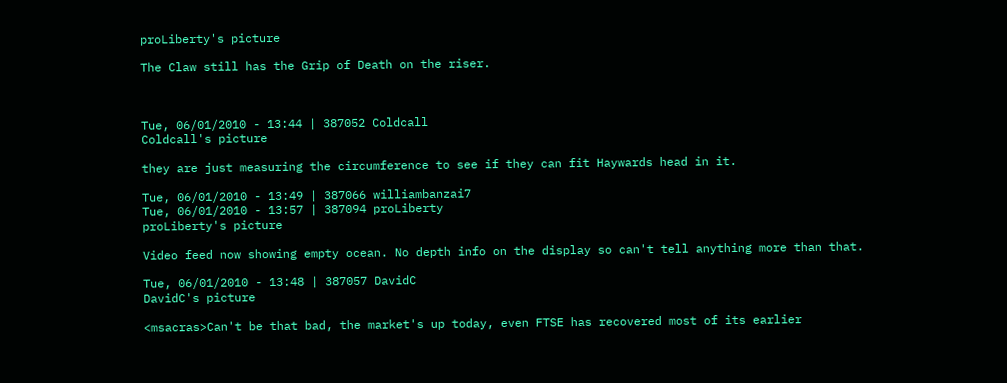proLiberty's picture

The Claw still has the Grip of Death on the riser.



Tue, 06/01/2010 - 13:44 | 387052 Coldcall
Coldcall's picture

they are just measuring the circumference to see if they can fit Haywards head in it.

Tue, 06/01/2010 - 13:49 | 387066 williambanzai7
Tue, 06/01/2010 - 13:57 | 387094 proLiberty
proLiberty's picture

Video feed now showing empty ocean. No depth info on the display so can't tell anything more than that.

Tue, 06/01/2010 - 13:48 | 387057 DavidC
DavidC's picture

<msacras>Can't be that bad, the market's up today, even FTSE has recovered most of its earlier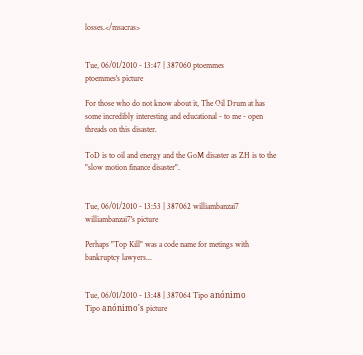losses.</msacras>


Tue, 06/01/2010 - 13:47 | 387060 ptoemmes
ptoemmes's picture

For those who do not know about it, The Oil Drum at has some incredibly interesting and educational - to me - open threads on this disaster.

ToD is to oil and energy and the GoM disaster as ZH is to the "slow motion finance disaster".


Tue, 06/01/2010 - 13:53 | 387062 williambanzai7
williambanzai7's picture

Perhaps "Top Kill" was a code name for metings with bankruptcy lawyers...


Tue, 06/01/2010 - 13:48 | 387064 Tipo anónimo
Tipo anónimo's picture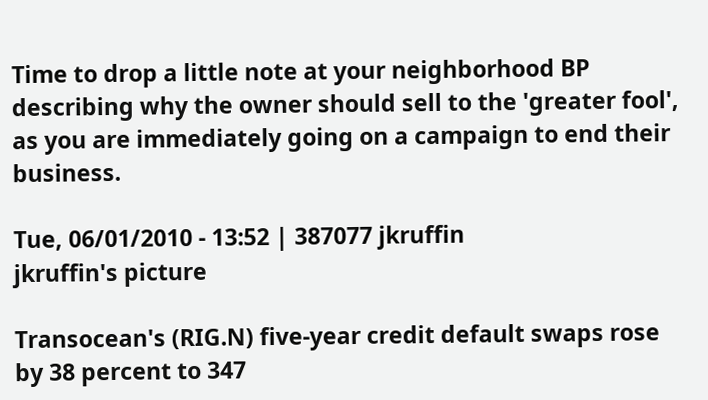Time to drop a little note at your neighborhood BP describing why the owner should sell to the 'greater fool', as you are immediately going on a campaign to end their business.

Tue, 06/01/2010 - 13:52 | 387077 jkruffin
jkruffin's picture

Transocean's (RIG.N) five-year credit default swaps rose by 38 percent to 347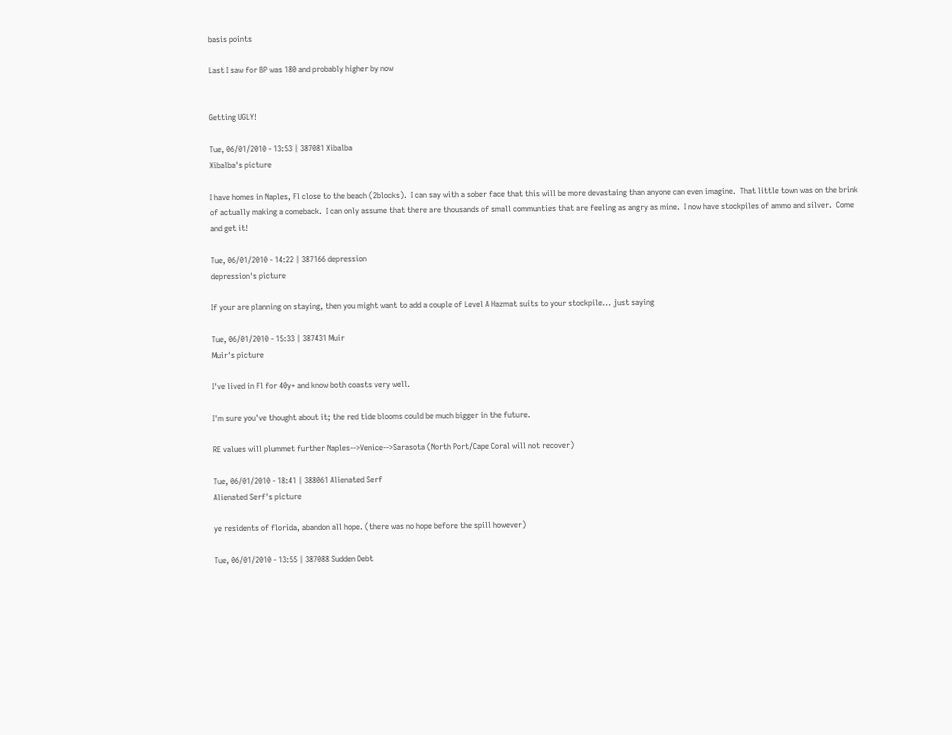basis points

Last I saw for BP was 180 and probably higher by now


Getting UGLY!

Tue, 06/01/2010 - 13:53 | 387081 Xibalba
Xibalba's picture

I have homes in Naples, Fl close to the beach (2blocks).  I can say with a sober face that this will be more devastaing than anyone can even imagine.  That little town was on the brink of actually making a comeback.  I can only assume that there are thousands of small communties that are feeling as angry as mine.  I now have stockpiles of ammo and silver.  Come and get it!

Tue, 06/01/2010 - 14:22 | 387166 depression
depression's picture

If your are planning on staying, then you might want to add a couple of Level A Hazmat suits to your stockpile... just saying

Tue, 06/01/2010 - 15:33 | 387431 Muir
Muir's picture

I've lived in Fl for 40y+ and know both coasts very well.

I'm sure you've thought about it; the red tide blooms could be much bigger in the future.

RE values will plummet further Naples-->Venice-->Sarasota (North Port/Cape Coral will not recover)

Tue, 06/01/2010 - 18:41 | 388061 Alienated Serf
Alienated Serf's picture

ye residents of florida, abandon all hope. (there was no hope before the spill however)

Tue, 06/01/2010 - 13:55 | 387088 Sudden Debt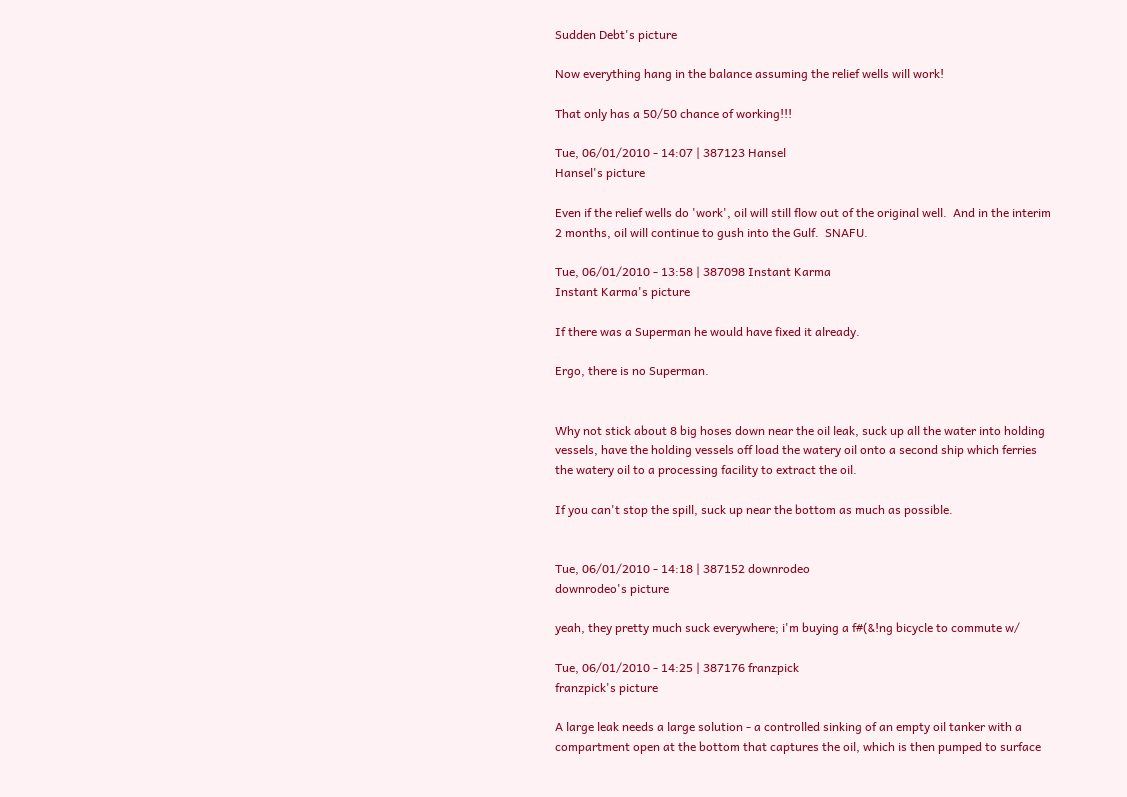Sudden Debt's picture

Now everything hang in the balance assuming the relief wells will work!

That only has a 50/50 chance of working!!!

Tue, 06/01/2010 - 14:07 | 387123 Hansel
Hansel's picture

Even if the relief wells do 'work', oil will still flow out of the original well.  And in the interim 2 months, oil will continue to gush into the Gulf.  SNAFU.

Tue, 06/01/2010 - 13:58 | 387098 Instant Karma
Instant Karma's picture

If there was a Superman he would have fixed it already.

Ergo, there is no Superman.


Why not stick about 8 big hoses down near the oil leak, suck up all the water into holding vessels, have the holding vessels off load the watery oil onto a second ship which ferries the watery oil to a processing facility to extract the oil.

If you can't stop the spill, suck up near the bottom as much as possible.


Tue, 06/01/2010 - 14:18 | 387152 downrodeo
downrodeo's picture

yeah, they pretty much suck everywhere; i'm buying a f#(&!ng bicycle to commute w/

Tue, 06/01/2010 - 14:25 | 387176 franzpick
franzpick's picture

A large leak needs a large solution - a controlled sinking of an empty oil tanker with a  compartment open at the bottom that captures the oil, which is then pumped to surface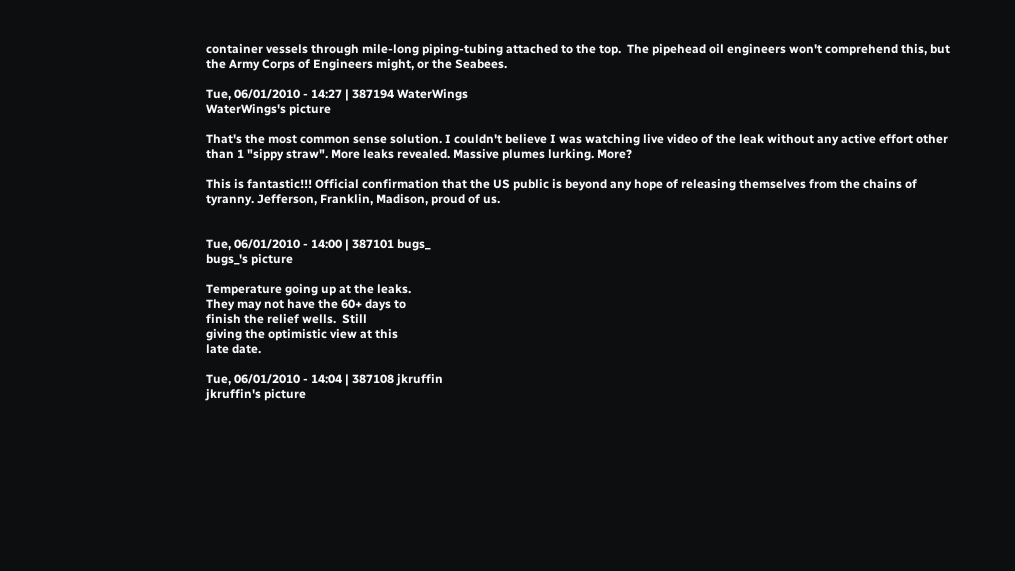container vessels through mile-long piping-tubing attached to the top.  The pipehead oil engineers won't comprehend this, but the Army Corps of Engineers might, or the Seabees.

Tue, 06/01/2010 - 14:27 | 387194 WaterWings
WaterWings's picture

That's the most common sense solution. I couldn't believe I was watching live video of the leak without any active effort other than 1 "sippy straw". More leaks revealed. Massive plumes lurking. More?

This is fantastic!!! Official confirmation that the US public is beyond any hope of releasing themselves from the chains of tyranny. Jefferson, Franklin, Madison, proud of us.


Tue, 06/01/2010 - 14:00 | 387101 bugs_
bugs_'s picture

Temperature going up at the leaks.
They may not have the 60+ days to
finish the relief wells.  Still
giving the optimistic view at this
late date.

Tue, 06/01/2010 - 14:04 | 387108 jkruffin
jkruffin's picture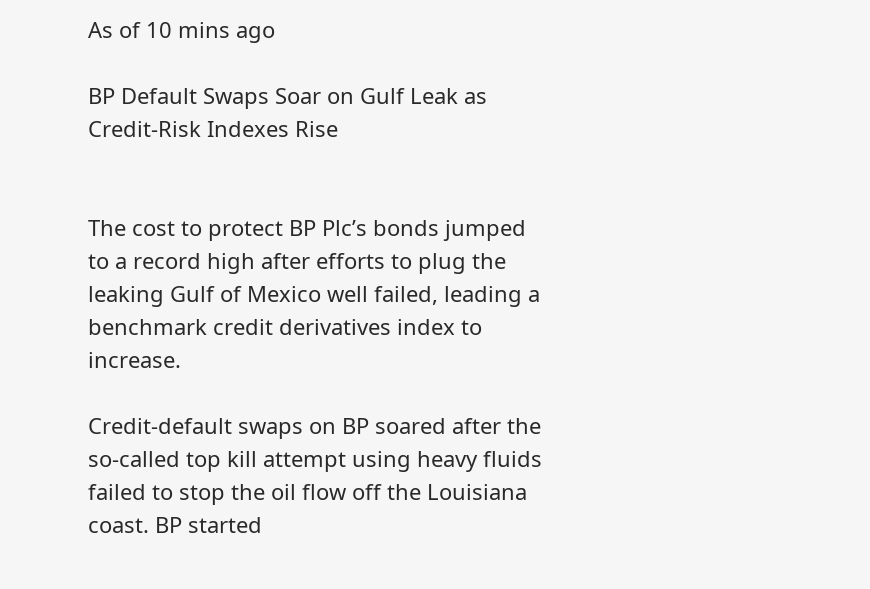As of 10 mins ago

BP Default Swaps Soar on Gulf Leak as Credit-Risk Indexes Rise


The cost to protect BP Plc’s bonds jumped to a record high after efforts to plug the leaking Gulf of Mexico well failed, leading a benchmark credit derivatives index to increase.

Credit-default swaps on BP soared after the so-called top kill attempt using heavy fluids failed to stop the oil flow off the Louisiana coast. BP started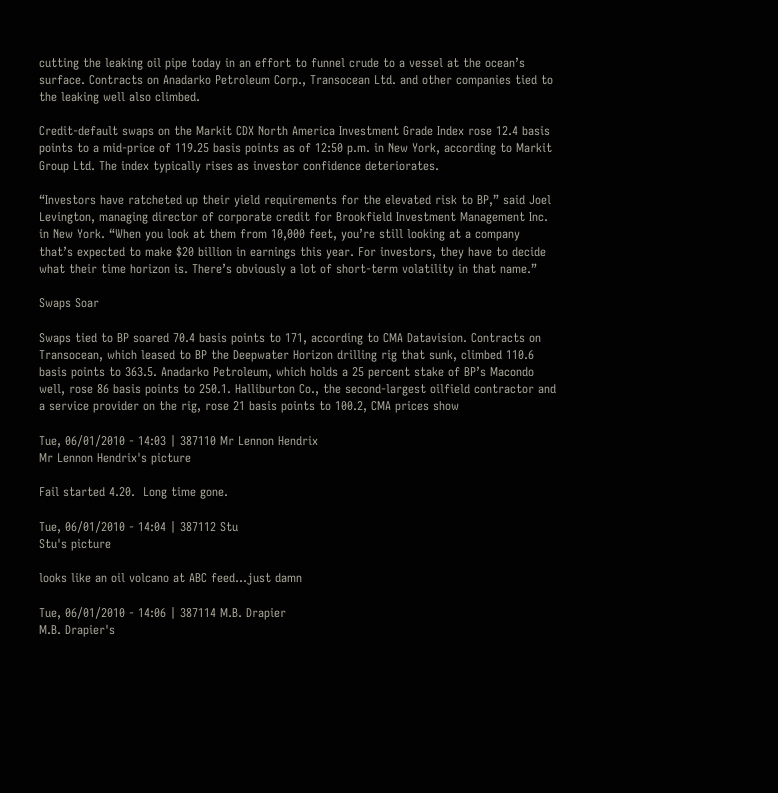cutting the leaking oil pipe today in an effort to funnel crude to a vessel at the ocean’s surface. Contracts on Anadarko Petroleum Corp., Transocean Ltd. and other companies tied to the leaking well also climbed.

Credit-default swaps on the Markit CDX North America Investment Grade Index rose 12.4 basis points to a mid-price of 119.25 basis points as of 12:50 p.m. in New York, according to Markit Group Ltd. The index typically rises as investor confidence deteriorates.

“Investors have ratcheted up their yield requirements for the elevated risk to BP,” said Joel Levington, managing director of corporate credit for Brookfield Investment Management Inc. in New York. “When you look at them from 10,000 feet, you’re still looking at a company that’s expected to make $20 billion in earnings this year. For investors, they have to decide what their time horizon is. There’s obviously a lot of short-term volatility in that name.”

Swaps Soar

Swaps tied to BP soared 70.4 basis points to 171, according to CMA Datavision. Contracts on Transocean, which leased to BP the Deepwater Horizon drilling rig that sunk, climbed 110.6 basis points to 363.5. Anadarko Petroleum, which holds a 25 percent stake of BP’s Macondo well, rose 86 basis points to 250.1. Halliburton Co., the second-largest oilfield contractor and a service provider on the rig, rose 21 basis points to 100.2, CMA prices show

Tue, 06/01/2010 - 14:03 | 387110 Mr Lennon Hendrix
Mr Lennon Hendrix's picture

Fail started 4.20.  Long time gone.

Tue, 06/01/2010 - 14:04 | 387112 Stu
Stu's picture

looks like an oil volcano at ABC feed...just damn

Tue, 06/01/2010 - 14:06 | 387114 M.B. Drapier
M.B. Drapier's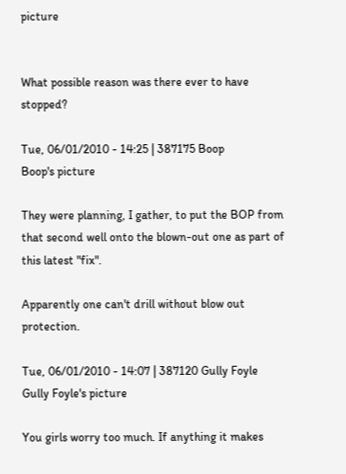picture


What possible reason was there ever to have stopped?

Tue, 06/01/2010 - 14:25 | 387175 Boop
Boop's picture

They were planning, I gather, to put the BOP from that second well onto the blown-out one as part of this latest "fix".

Apparently one can't drill without blow out protection.

Tue, 06/01/2010 - 14:07 | 387120 Gully Foyle
Gully Foyle's picture

You girls worry too much. If anything it makes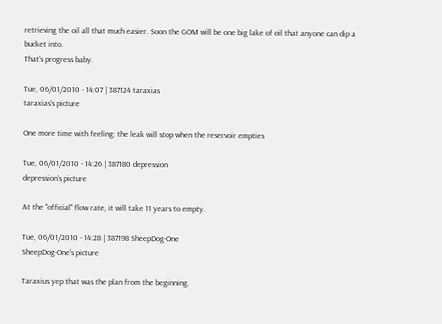retrieving the oil all that much easier. Soon the GOM will be one big lake of oil that anyone can dip a bucket into.
That's progress baby.

Tue, 06/01/2010 - 14:07 | 387124 taraxias
taraxias's picture

One more time with feeling: the leak will stop when the reservoir empties

Tue, 06/01/2010 - 14:26 | 387180 depression
depression's picture

At the "official" flow rate, it will take 11 years to empty.

Tue, 06/01/2010 - 14:28 | 387198 SheepDog-One
SheepDog-One's picture

Taraxius yep that was the plan from the beginning.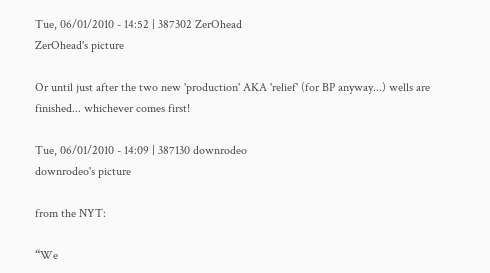Tue, 06/01/2010 - 14:52 | 387302 ZerOhead
ZerOhead's picture

Or until just after the two new 'production' AKA 'relief' (for BP anyway...) wells are finished... whichever comes first!

Tue, 06/01/2010 - 14:09 | 387130 downrodeo
downrodeo's picture

from the NYT:

“We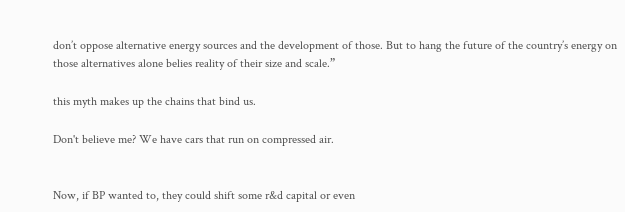don’t oppose alternative energy sources and the development of those. But to hang the future of the country’s energy on those alternatives alone belies reality of their size and scale.”

this myth makes up the chains that bind us.

Don't believe me? We have cars that run on compressed air.


Now, if BP wanted to, they could shift some r&d capital or even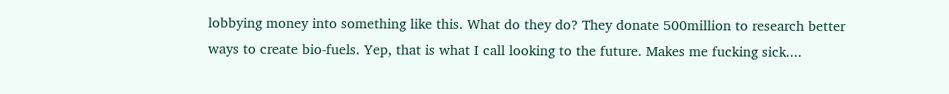lobbying money into something like this. What do they do? They donate 500million to research better ways to create bio-fuels. Yep, that is what I call looking to the future. Makes me fucking sick....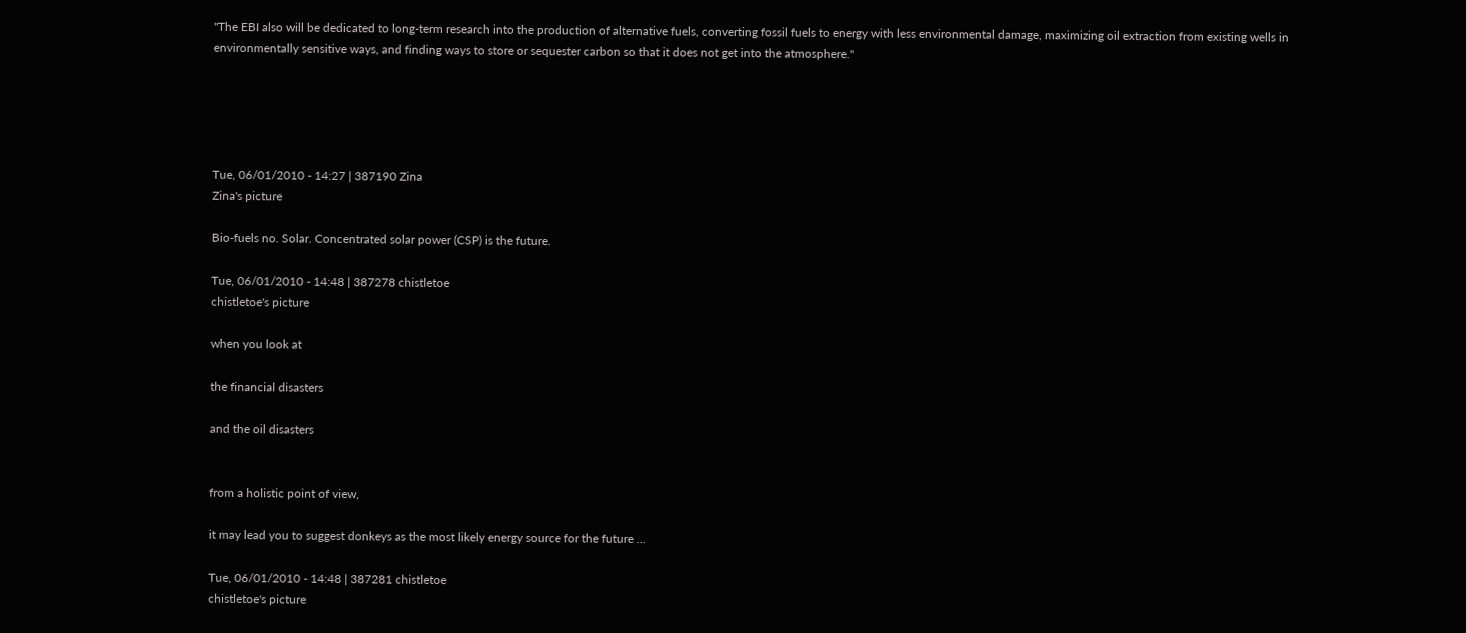"The EBI also will be dedicated to long-term research into the production of alternative fuels, converting fossil fuels to energy with less environmental damage, maximizing oil extraction from existing wells in environmentally sensitive ways, and finding ways to store or sequester carbon so that it does not get into the atmosphere."





Tue, 06/01/2010 - 14:27 | 387190 Zina
Zina's picture

Bio-fuels no. Solar. Concentrated solar power (CSP) is the future.

Tue, 06/01/2010 - 14:48 | 387278 chistletoe
chistletoe's picture

when you look at

the financial disasters

and the oil disasters


from a holistic point of view,

it may lead you to suggest donkeys as the most likely energy source for the future ...

Tue, 06/01/2010 - 14:48 | 387281 chistletoe
chistletoe's picture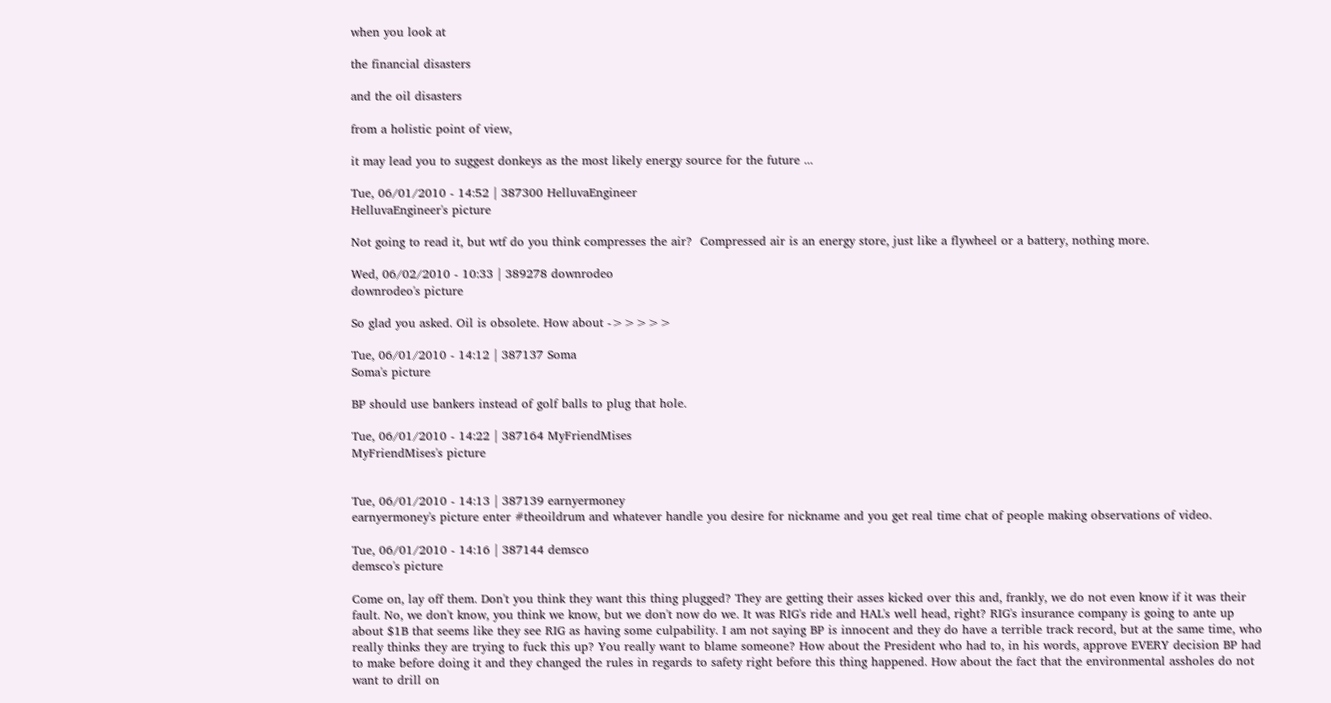when you look at

the financial disasters

and the oil disasters

from a holistic point of view,

it may lead you to suggest donkeys as the most likely energy source for the future ...

Tue, 06/01/2010 - 14:52 | 387300 HelluvaEngineer
HelluvaEngineer's picture

Not going to read it, but wtf do you think compresses the air?  Compressed air is an energy store, just like a flywheel or a battery, nothing more.

Wed, 06/02/2010 - 10:33 | 389278 downrodeo
downrodeo's picture

So glad you asked. Oil is obsolete. How about ->>>>>

Tue, 06/01/2010 - 14:12 | 387137 Soma
Soma's picture

BP should use bankers instead of golf balls to plug that hole.

Tue, 06/01/2010 - 14:22 | 387164 MyFriendMises
MyFriendMises's picture


Tue, 06/01/2010 - 14:13 | 387139 earnyermoney
earnyermoney's picture enter #theoildrum and whatever handle you desire for nickname and you get real time chat of people making observations of video.

Tue, 06/01/2010 - 14:16 | 387144 demsco
demsco's picture

Come on, lay off them. Don't you think they want this thing plugged? They are getting their asses kicked over this and, frankly, we do not even know if it was their fault. No, we don't know, you think we know, but we don't now do we. It was RIG's ride and HAL's well head, right? RIG's insurance company is going to ante up about $1B that seems like they see RIG as having some culpability. I am not saying BP is innocent and they do have a terrible track record, but at the same time, who really thinks they are trying to fuck this up? You really want to blame someone? How about the President who had to, in his words, approve EVERY decision BP had to make before doing it and they changed the rules in regards to safety right before this thing happened. How about the fact that the environmental assholes do not want to drill on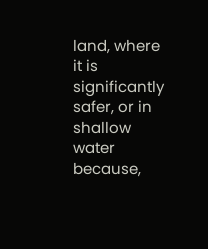land, where it is significantly safer, or in shallow water because,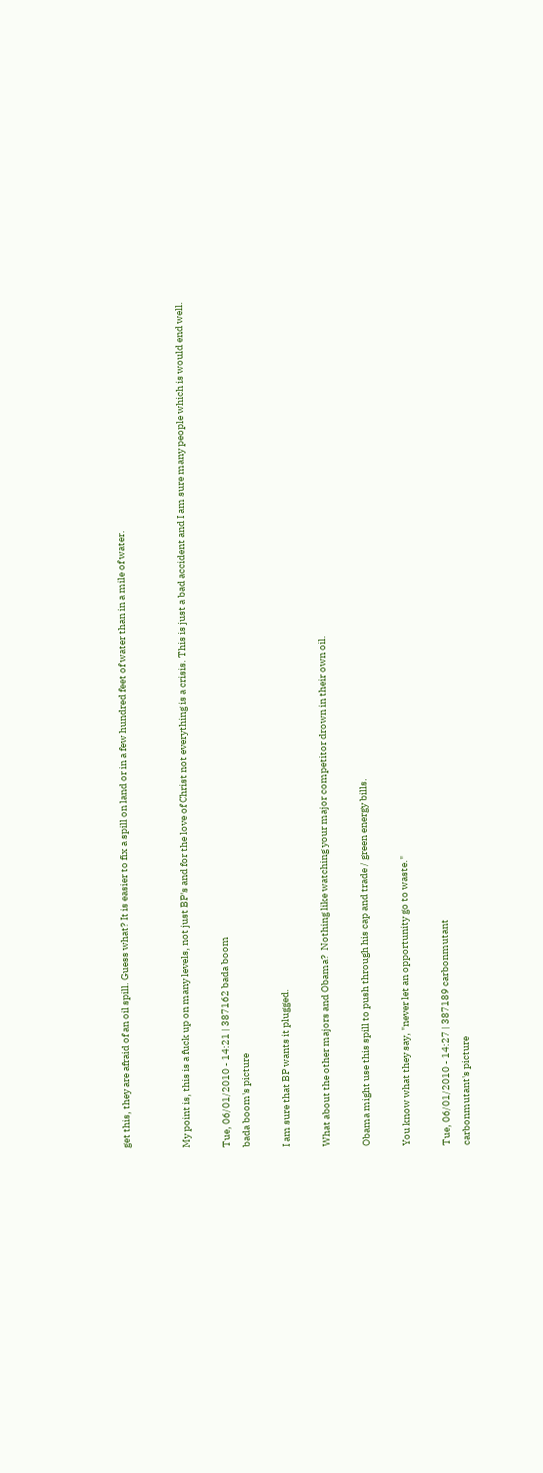get this, they are afraid of an oil spill. Guess what? It is easier to fix a spill on land or in a few hundred feet of water than in a mile of water.


My point is, this is a fuck up on many levels, not just BP's and for the love of Christ not everything is a crisis. This is just a bad accident and I am sure many people which is would end well.

Tue, 06/01/2010 - 14:21 | 387162 bada boom
bada boom's picture

I am sure that BP wants it plugged.

What about the other majors and Obama?  Nothing like watching your major competitor drown in their own oil.

Obama might use this spill to push through his cap and trade / green energy bills.

You know what they say, "never let an opportunity go to waste."

Tue, 06/01/2010 - 14:27 | 387189 carbonmutant
carbonmutant's picture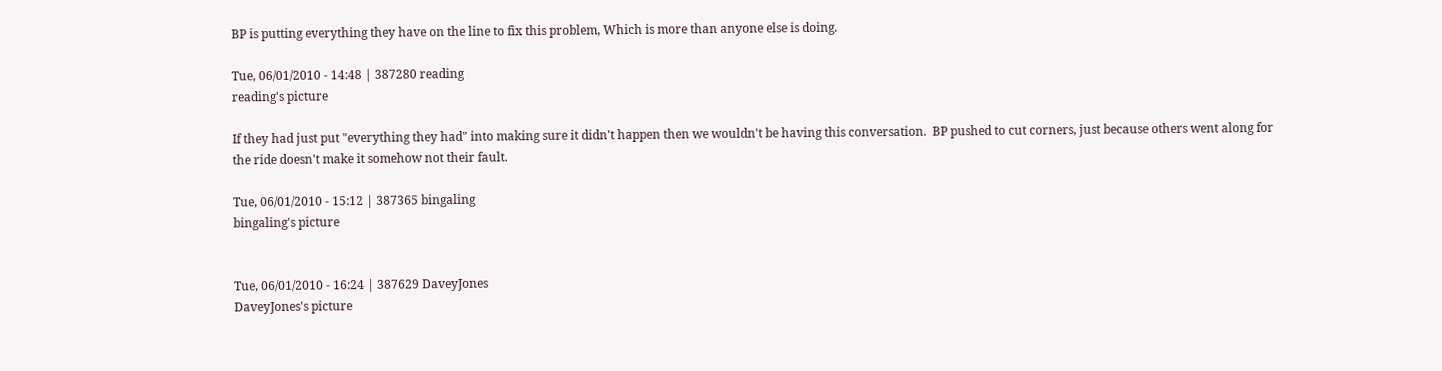BP is putting everything they have on the line to fix this problem, Which is more than anyone else is doing.

Tue, 06/01/2010 - 14:48 | 387280 reading
reading's picture

If they had just put "everything they had" into making sure it didn't happen then we wouldn't be having this conversation.  BP pushed to cut corners, just because others went along for the ride doesn't make it somehow not their fault.

Tue, 06/01/2010 - 15:12 | 387365 bingaling
bingaling's picture


Tue, 06/01/2010 - 16:24 | 387629 DaveyJones
DaveyJones's picture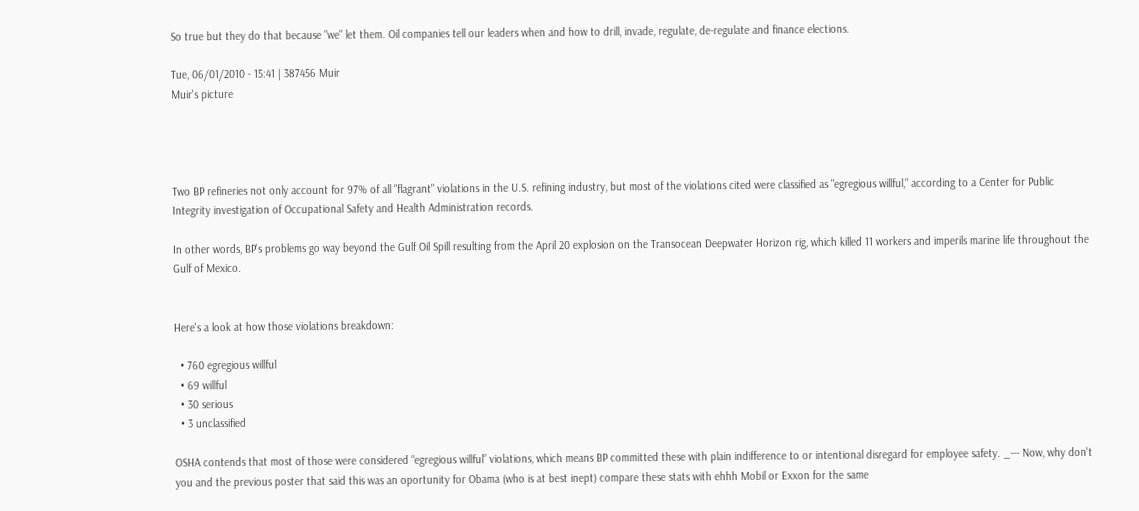So true but they do that because "we" let them. Oil companies tell our leaders when and how to drill, invade, regulate, de-regulate and finance elections.

Tue, 06/01/2010 - 15:41 | 387456 Muir
Muir's picture




Two BP refineries not only account for 97% of all "flagrant" violations in the U.S. refining industry, but most of the violations cited were classified as "egregious willful," according to a Center for Public Integrity investigation of Occupational Safety and Health Administration records.

In other words, BP's problems go way beyond the Gulf Oil Spill resulting from the April 20 explosion on the Transocean Deepwater Horizon rig, which killed 11 workers and imperils marine life throughout the Gulf of Mexico.


Here's a look at how those violations breakdown:

  • 760 egregious willful
  • 69 willful
  • 30 serious
  • 3 unclassified

OSHA contends that most of those were considered “egregious willful” violations, which means BP committed these with plain indifference to or intentional disregard for employee safety. _--- Now, why don't you and the previous poster that said this was an oportunity for Obama (who is at best inept) compare these stats with ehhh Mobil or Exxon for the same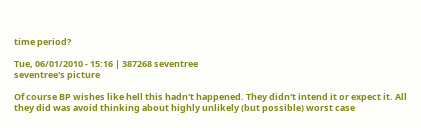time period?

Tue, 06/01/2010 - 15:16 | 387268 seventree
seventree's picture

Of course BP wishes like hell this hadn't happened. They didn't intend it or expect it. All they did was avoid thinking about highly unlikely (but possible) worst case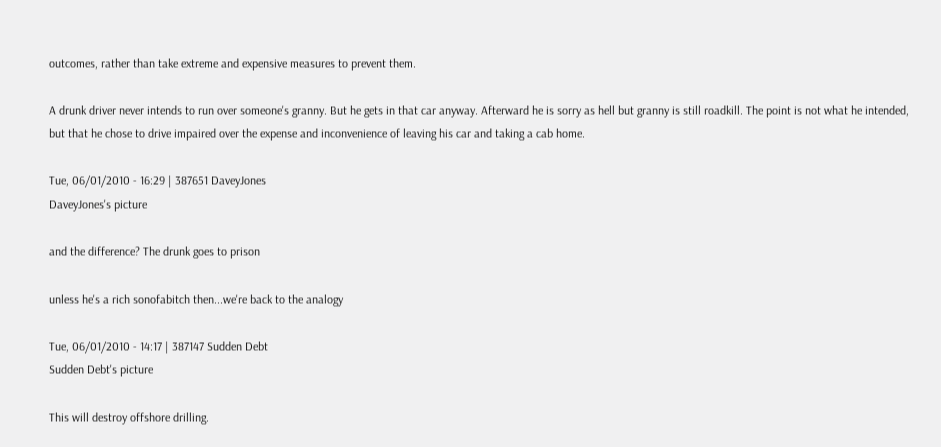outcomes, rather than take extreme and expensive measures to prevent them.

A drunk driver never intends to run over someone's granny. But he gets in that car anyway. Afterward he is sorry as hell but granny is still roadkill. The point is not what he intended, but that he chose to drive impaired over the expense and inconvenience of leaving his car and taking a cab home.

Tue, 06/01/2010 - 16:29 | 387651 DaveyJones
DaveyJones's picture

and the difference? The drunk goes to prison

unless he's a rich sonofabitch then...we're back to the analogy

Tue, 06/01/2010 - 14:17 | 387147 Sudden Debt
Sudden Debt's picture

This will destroy offshore drilling.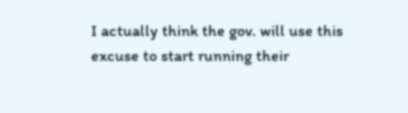I actually think the gov. will use this excuse to start running their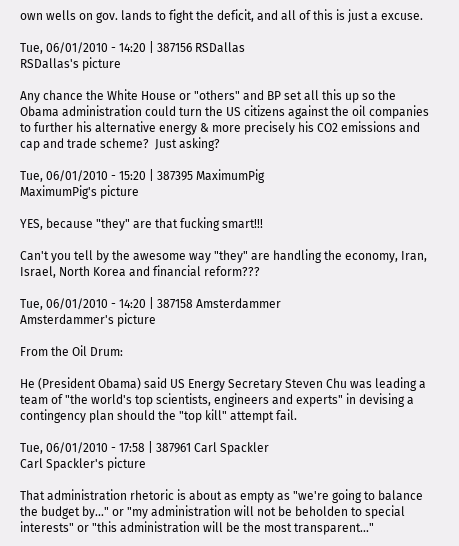own wells on gov. lands to fight the deficit, and all of this is just a excuse.

Tue, 06/01/2010 - 14:20 | 387156 RSDallas
RSDallas's picture

Any chance the White House or "others" and BP set all this up so the Obama administration could turn the US citizens against the oil companies to further his alternative energy & more precisely his CO2 emissions and cap and trade scheme?  Just asking?

Tue, 06/01/2010 - 15:20 | 387395 MaximumPig
MaximumPig's picture

YES, because "they" are that fucking smart!!!

Can't you tell by the awesome way "they" are handling the economy, Iran, Israel, North Korea and financial reform???

Tue, 06/01/2010 - 14:20 | 387158 Amsterdammer
Amsterdammer's picture

From the Oil Drum:

He (President Obama) said US Energy Secretary Steven Chu was leading a team of "the world's top scientists, engineers and experts" in devising a contingency plan should the "top kill" attempt fail.

Tue, 06/01/2010 - 17:58 | 387961 Carl Spackler
Carl Spackler's picture

That administration rhetoric is about as empty as "we're going to balance the budget by..." or "my administration will not be beholden to special interests" or "this administration will be the most transparent..."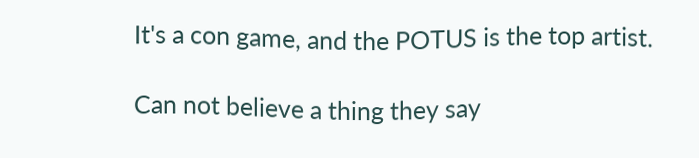It's a con game, and the POTUS is the top artist.

Can not believe a thing they say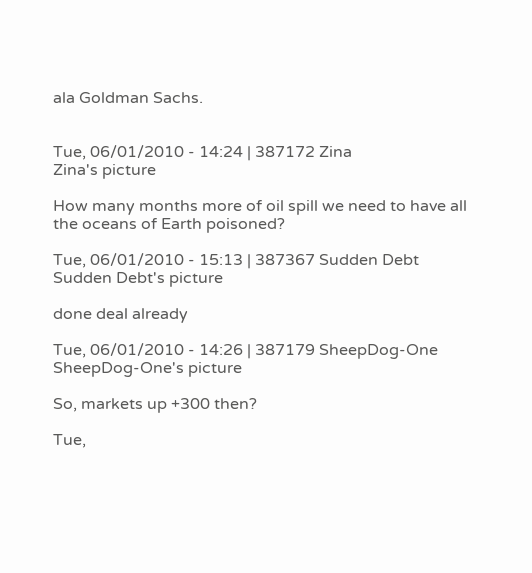ala Goldman Sachs.


Tue, 06/01/2010 - 14:24 | 387172 Zina
Zina's picture

How many months more of oil spill we need to have all the oceans of Earth poisoned?

Tue, 06/01/2010 - 15:13 | 387367 Sudden Debt
Sudden Debt's picture

done deal already

Tue, 06/01/2010 - 14:26 | 387179 SheepDog-One
SheepDog-One's picture

So, markets up +300 then?

Tue,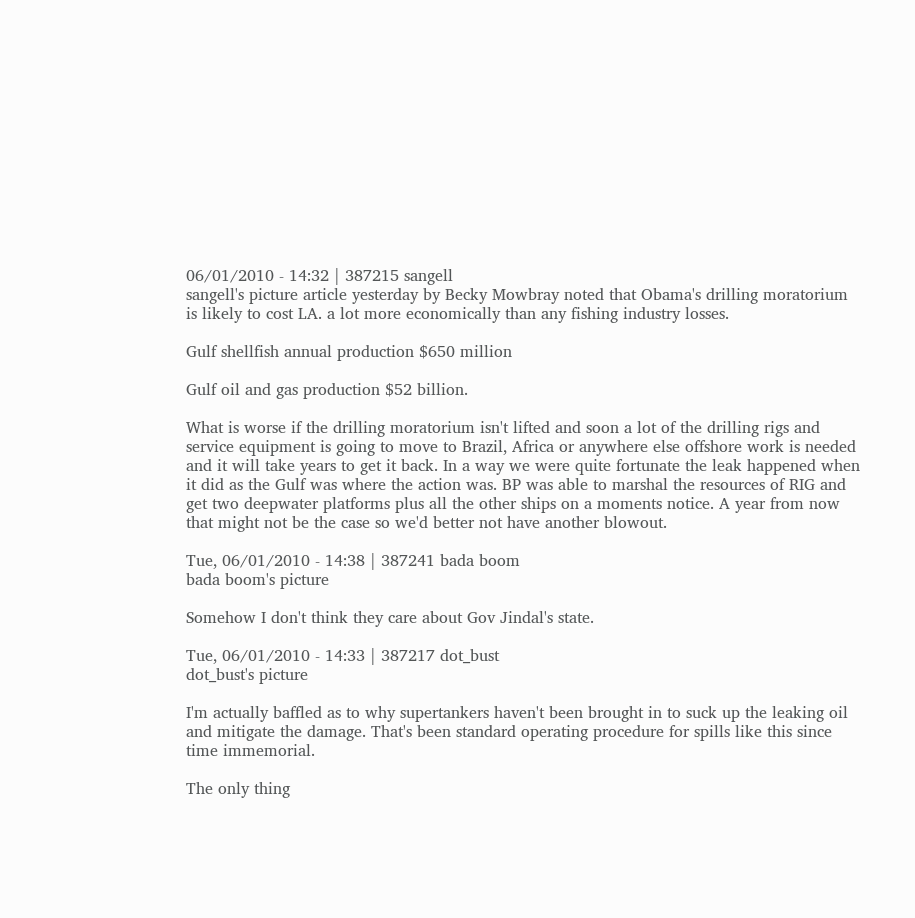06/01/2010 - 14:32 | 387215 sangell
sangell's picture article yesterday by Becky Mowbray noted that Obama's drilling moratorium is likely to cost LA. a lot more economically than any fishing industry losses.

Gulf shellfish annual production $650 million

Gulf oil and gas production $52 billion.

What is worse if the drilling moratorium isn't lifted and soon a lot of the drilling rigs and service equipment is going to move to Brazil, Africa or anywhere else offshore work is needed and it will take years to get it back. In a way we were quite fortunate the leak happened when it did as the Gulf was where the action was. BP was able to marshal the resources of RIG and get two deepwater platforms plus all the other ships on a moments notice. A year from now that might not be the case so we'd better not have another blowout.

Tue, 06/01/2010 - 14:38 | 387241 bada boom
bada boom's picture

Somehow I don't think they care about Gov Jindal's state.

Tue, 06/01/2010 - 14:33 | 387217 dot_bust
dot_bust's picture

I'm actually baffled as to why supertankers haven't been brought in to suck up the leaking oil and mitigate the damage. That's been standard operating procedure for spills like this since time immemorial.

The only thing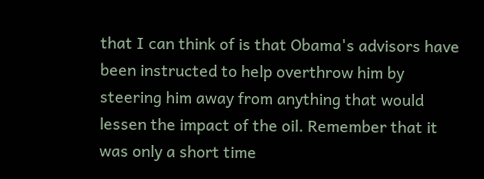that I can think of is that Obama's advisors have been instructed to help overthrow him by steering him away from anything that would lessen the impact of the oil. Remember that it was only a short time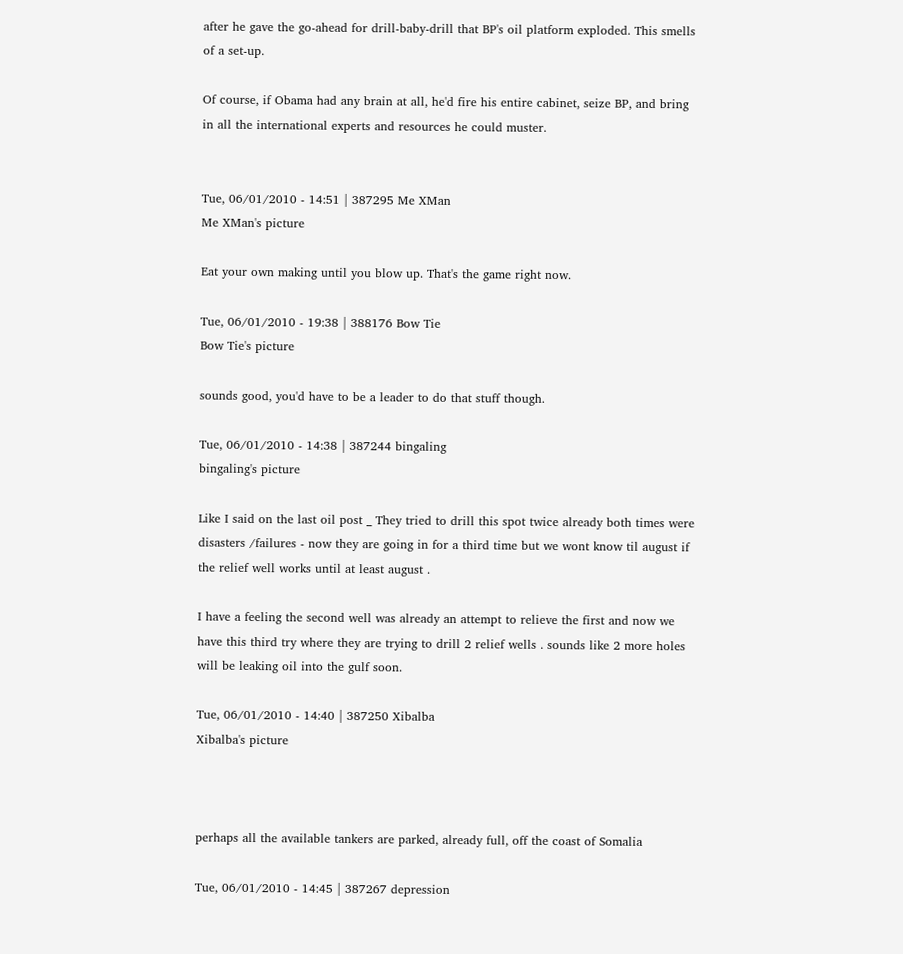after he gave the go-ahead for drill-baby-drill that BP's oil platform exploded. This smells of a set-up.

Of course, if Obama had any brain at all, he'd fire his entire cabinet, seize BP, and bring in all the international experts and resources he could muster.


Tue, 06/01/2010 - 14:51 | 387295 Me XMan
Me XMan's picture

Eat your own making until you blow up. That's the game right now.

Tue, 06/01/2010 - 19:38 | 388176 Bow Tie
Bow Tie's picture

sounds good, you'd have to be a leader to do that stuff though.

Tue, 06/01/2010 - 14:38 | 387244 bingaling
bingaling's picture

Like I said on the last oil post _ They tried to drill this spot twice already both times were disasters /failures - now they are going in for a third time but we wont know til august if the relief well works until at least august .

I have a feeling the second well was already an attempt to relieve the first and now we have this third try where they are trying to drill 2 relief wells . sounds like 2 more holes will be leaking oil into the gulf soon.

Tue, 06/01/2010 - 14:40 | 387250 Xibalba
Xibalba's picture



perhaps all the available tankers are parked, already full, off the coast of Somalia

Tue, 06/01/2010 - 14:45 | 387267 depression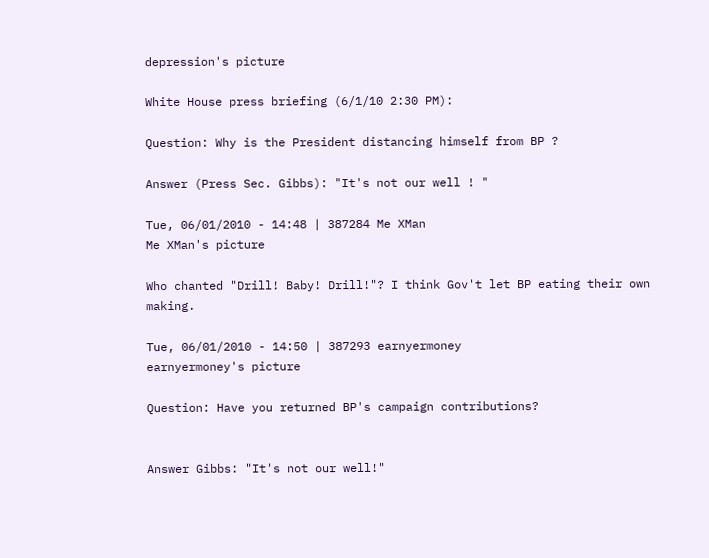depression's picture

White House press briefing (6/1/10 2:30 PM):

Question: Why is the President distancing himself from BP ?

Answer (Press Sec. Gibbs): "It's not our well ! "

Tue, 06/01/2010 - 14:48 | 387284 Me XMan
Me XMan's picture

Who chanted "Drill! Baby! Drill!"? I think Gov't let BP eating their own making.

Tue, 06/01/2010 - 14:50 | 387293 earnyermoney
earnyermoney's picture

Question: Have you returned BP's campaign contributions?


Answer Gibbs: "It's not our well!"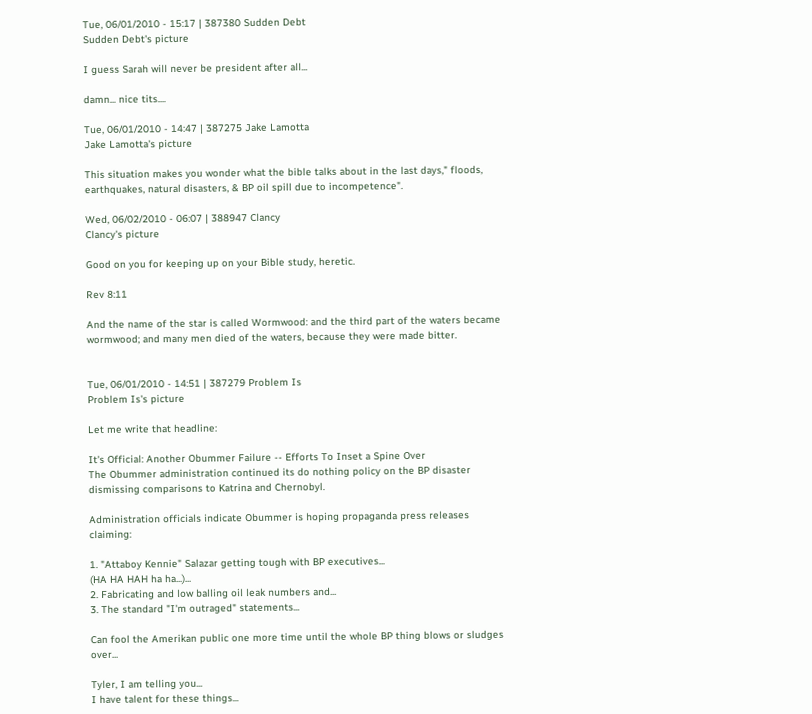Tue, 06/01/2010 - 15:17 | 387380 Sudden Debt
Sudden Debt's picture

I guess Sarah will never be president after all...

damn... nice tits....

Tue, 06/01/2010 - 14:47 | 387275 Jake Lamotta
Jake Lamotta's picture

This situation makes you wonder what the bible talks about in the last days," floods, earthquakes, natural disasters, & BP oil spill due to incompetence".

Wed, 06/02/2010 - 06:07 | 388947 Clancy
Clancy's picture

Good on you for keeping up on your Bible study, heretic.

Rev 8:11

And the name of the star is called Wormwood: and the third part of the waters became wormwood; and many men died of the waters, because they were made bitter.


Tue, 06/01/2010 - 14:51 | 387279 Problem Is
Problem Is's picture

Let me write that headline:

It's Official: Another Obummer Failure -- Efforts To Inset a Spine Over
The Obummer administration continued its do nothing policy on the BP disaster dismissing comparisons to Katrina and Chernobyl.

Administration officials indicate Obummer is hoping propaganda press releases claiming:

1. "Attaboy Kennie" Salazar getting tough with BP executives...
(HA HA HAH ha ha...)...
2. Fabricating and low balling oil leak numbers and...
3. The standard "I'm outraged" statements...

Can fool the Amerikan public one more time until the whole BP thing blows or sludges over...

Tyler, I am telling you...
I have talent for these things...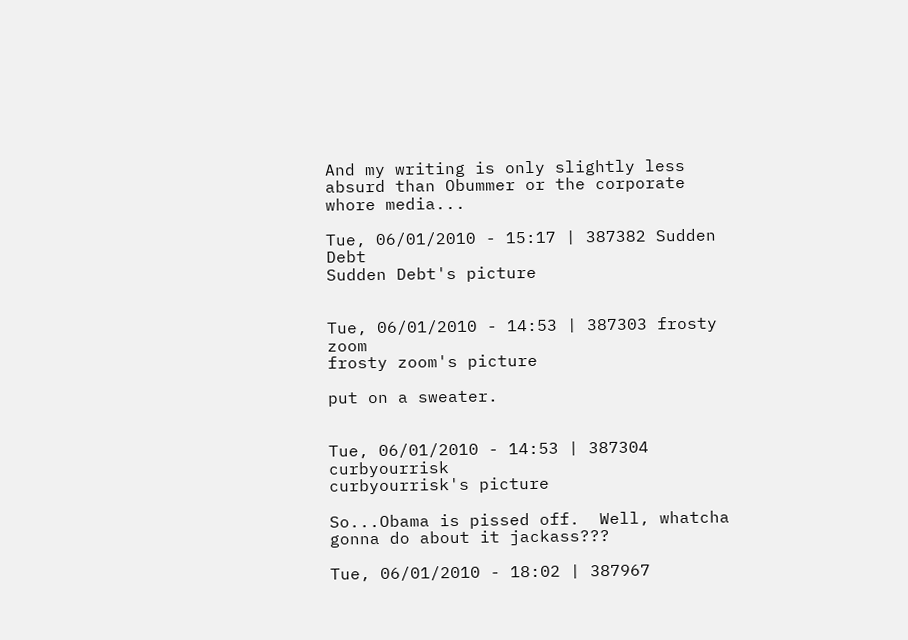And my writing is only slightly less absurd than Obummer or the corporate whore media...

Tue, 06/01/2010 - 15:17 | 387382 Sudden Debt
Sudden Debt's picture


Tue, 06/01/2010 - 14:53 | 387303 frosty zoom
frosty zoom's picture

put on a sweater.


Tue, 06/01/2010 - 14:53 | 387304 curbyourrisk
curbyourrisk's picture

So...Obama is pissed off.  Well, whatcha gonna do about it jackass???

Tue, 06/01/2010 - 18:02 | 387967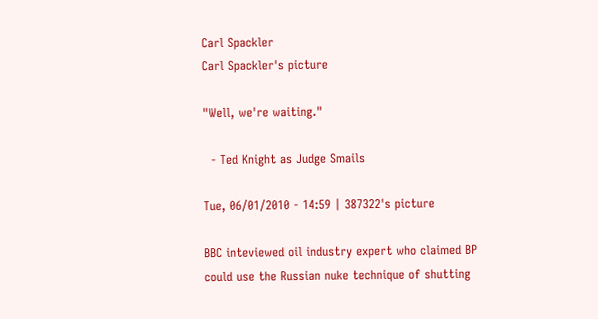Carl Spackler
Carl Spackler's picture

"Well, we're waiting."

  - Ted Knight as Judge Smails

Tue, 06/01/2010 - 14:59 | 387322's picture

BBC inteviewed oil industry expert who claimed BP could use the Russian nuke technique of shutting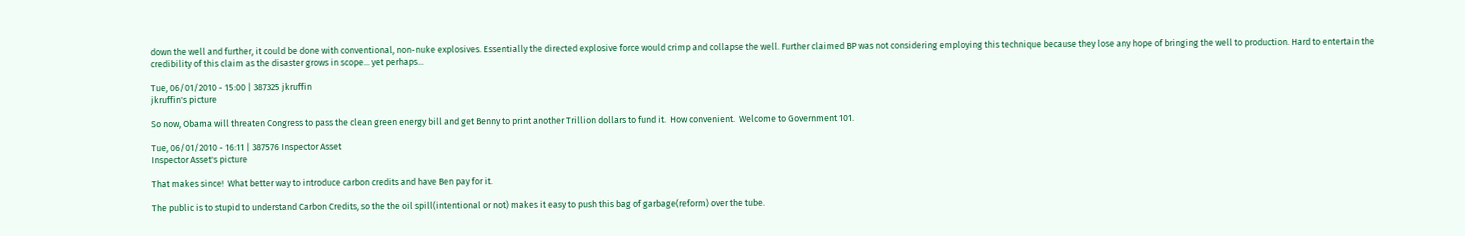down the well and further, it could be done with conventional, non-nuke explosives. Essentially the directed explosive force would crimp and collapse the well. Further claimed BP was not considering employing this technique because they lose any hope of bringing the well to production. Hard to entertain the credibility of this claim as the disaster grows in scope... yet perhaps...

Tue, 06/01/2010 - 15:00 | 387325 jkruffin
jkruffin's picture

So now, Obama will threaten Congress to pass the clean green energy bill and get Benny to print another Trillion dollars to fund it.  How convenient.  Welcome to Government 101.

Tue, 06/01/2010 - 16:11 | 387576 Inspector Asset
Inspector Asset's picture

That makes since!  What better way to introduce carbon credits and have Ben pay for it.

The public is to stupid to understand Carbon Credits, so the the oil spill(intentional or not) makes it easy to push this bag of garbage(reform) over the tube.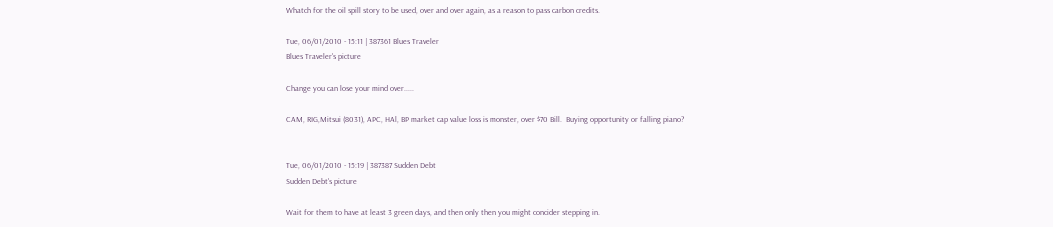Whatch for the oil spill story to be used, over and over again, as a reason to pass carbon credits.

Tue, 06/01/2010 - 15:11 | 387361 Blues Traveler
Blues Traveler's picture

Change you can lose your mind over.....

CAM, RIG,Mitsui (8031), APC, HAl, BP market cap value loss is monster, over $70 Bill.  Buying opportunity or falling piano?


Tue, 06/01/2010 - 15:19 | 387387 Sudden Debt
Sudden Debt's picture

Wait for them to have at least 3 green days, and then only then you might concider stepping in.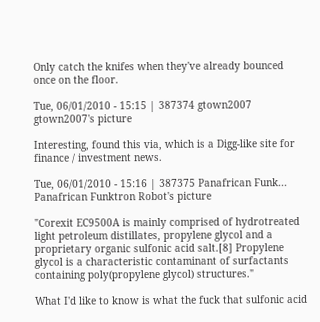Only catch the knifes when they've already bounced once on the floor.

Tue, 06/01/2010 - 15:15 | 387374 gtown2007
gtown2007's picture

Interesting, found this via, which is a Digg-like site for finance / investment news.

Tue, 06/01/2010 - 15:16 | 387375 Panafrican Funk...
Panafrican Funktron Robot's picture

"Corexit EC9500A is mainly comprised of hydrotreated light petroleum distillates, propylene glycol and a proprietary organic sulfonic acid salt.[8] Propylene glycol is a characteristic contaminant of surfactants containing poly(propylene glycol) structures."

What I'd like to know is what the fuck that sulfonic acid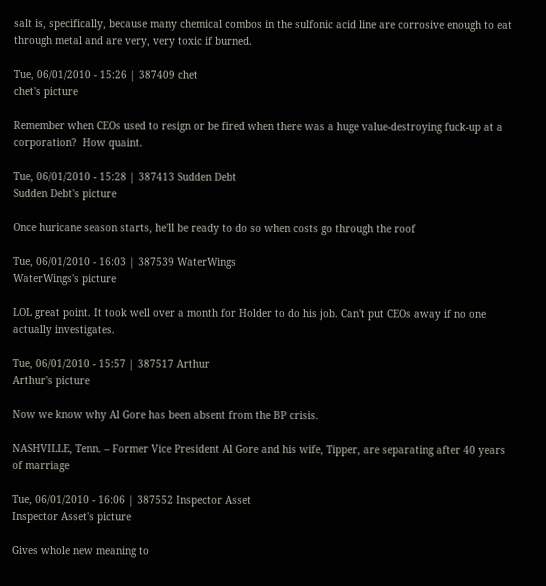salt is, specifically, because many chemical combos in the sulfonic acid line are corrosive enough to eat through metal and are very, very toxic if burned.

Tue, 06/01/2010 - 15:26 | 387409 chet
chet's picture

Remember when CEOs used to resign or be fired when there was a huge value-destroying fuck-up at a corporation?  How quaint.

Tue, 06/01/2010 - 15:28 | 387413 Sudden Debt
Sudden Debt's picture

Once huricane season starts, he'll be ready to do so when costs go through the roof

Tue, 06/01/2010 - 16:03 | 387539 WaterWings
WaterWings's picture

LOL great point. It took well over a month for Holder to do his job. Can't put CEOs away if no one actually investigates.

Tue, 06/01/2010 - 15:57 | 387517 Arthur
Arthur's picture

Now we know why Al Gore has been absent from the BP crisis.

NASHVILLE, Tenn. – Former Vice President Al Gore and his wife, Tipper, are separating after 40 years of marriage

Tue, 06/01/2010 - 16:06 | 387552 Inspector Asset
Inspector Asset's picture

Gives whole new meaning to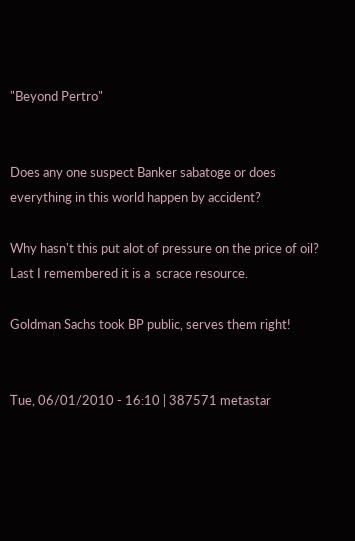"Beyond Pertro"


Does any one suspect Banker sabatoge or does everything in this world happen by accident?

Why hasn't this put alot of pressure on the price of oil?  Last I remembered it is a  scrace resource.

Goldman Sachs took BP public, serves them right!


Tue, 06/01/2010 - 16:10 | 387571 metastar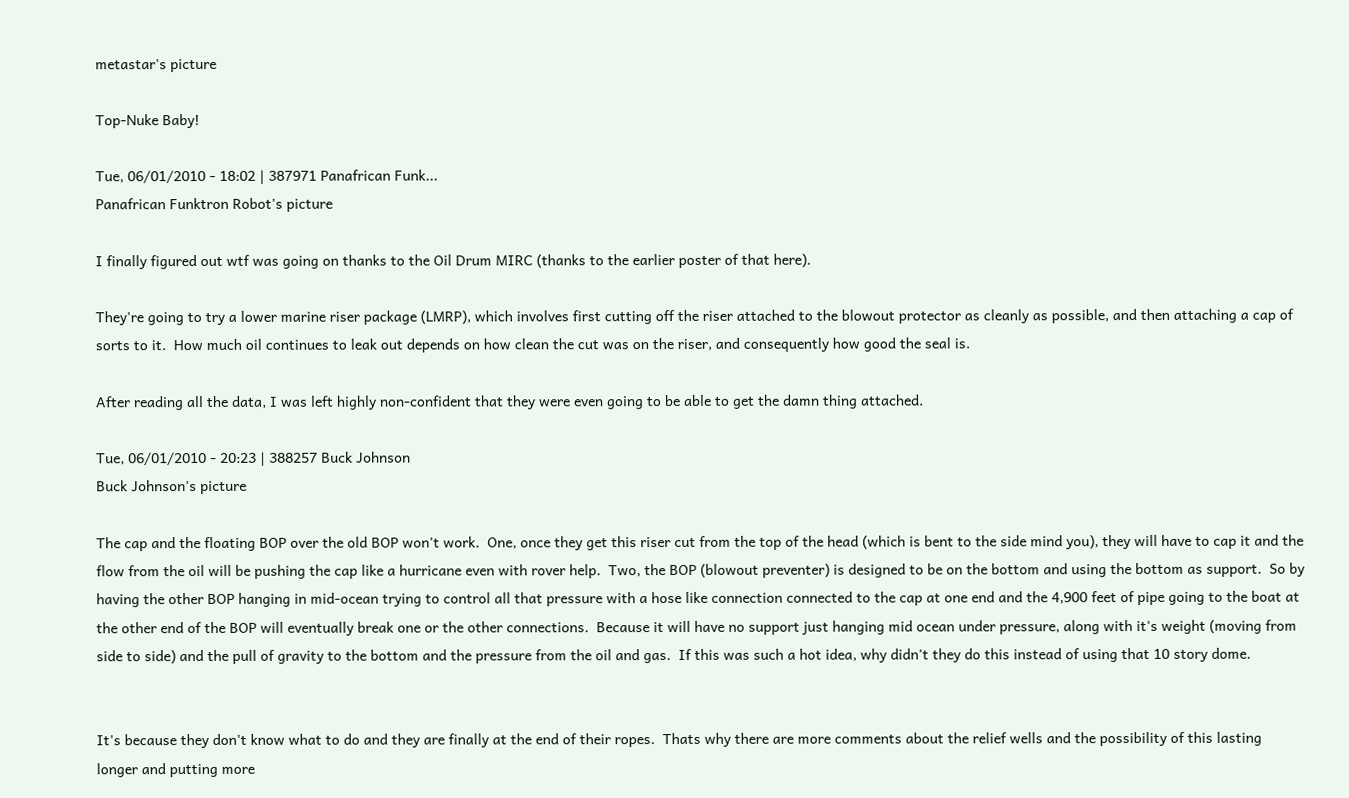metastar's picture

Top-Nuke Baby!

Tue, 06/01/2010 - 18:02 | 387971 Panafrican Funk...
Panafrican Funktron Robot's picture

I finally figured out wtf was going on thanks to the Oil Drum MIRC (thanks to the earlier poster of that here).

They're going to try a lower marine riser package (LMRP), which involves first cutting off the riser attached to the blowout protector as cleanly as possible, and then attaching a cap of sorts to it.  How much oil continues to leak out depends on how clean the cut was on the riser, and consequently how good the seal is.

After reading all the data, I was left highly non-confident that they were even going to be able to get the damn thing attached.

Tue, 06/01/2010 - 20:23 | 388257 Buck Johnson
Buck Johnson's picture

The cap and the floating BOP over the old BOP won't work.  One, once they get this riser cut from the top of the head (which is bent to the side mind you), they will have to cap it and the flow from the oil will be pushing the cap like a hurricane even with rover help.  Two, the BOP (blowout preventer) is designed to be on the bottom and using the bottom as support.  So by having the other BOP hanging in mid-ocean trying to control all that pressure with a hose like connection connected to the cap at one end and the 4,900 feet of pipe going to the boat at the other end of the BOP will eventually break one or the other connections.  Because it will have no support just hanging mid ocean under pressure, along with it's weight (moving from side to side) and the pull of gravity to the bottom and the pressure from the oil and gas.  If this was such a hot idea, why didn't they do this instead of using that 10 story dome.


It's because they don't know what to do and they are finally at the end of their ropes.  Thats why there are more comments about the relief wells and the possibility of this lasting longer and putting more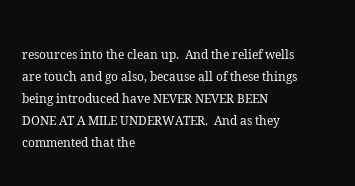resources into the clean up.  And the relief wells are touch and go also, because all of these things being introduced have NEVER NEVER BEEN DONE AT A MILE UNDERWATER.  And as they commented that the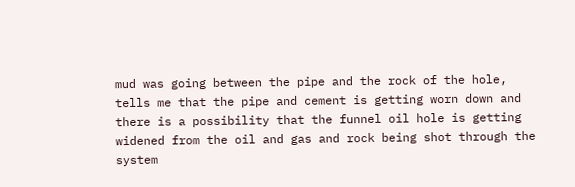mud was going between the pipe and the rock of the hole, tells me that the pipe and cement is getting worn down and there is a possibility that the funnel oil hole is getting widened from the oil and gas and rock being shot through the system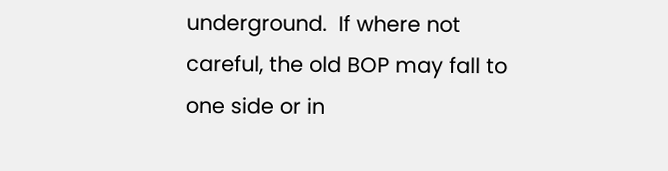underground.  If where not careful, the old BOP may fall to one side or in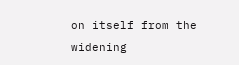on itself from the widening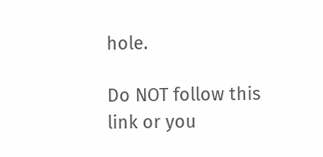hole.

Do NOT follow this link or you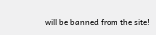will be banned from the site!